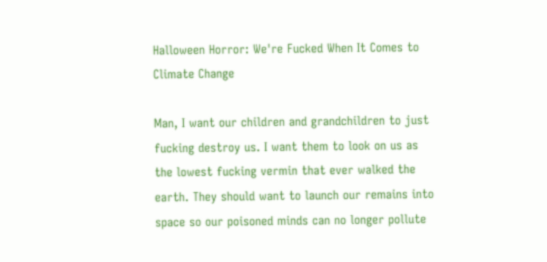Halloween Horror: We're Fucked When It Comes to Climate Change

Man, I want our children and grandchildren to just fucking destroy us. I want them to look on us as the lowest fucking vermin that ever walked the earth. They should want to launch our remains into space so our poisoned minds can no longer pollute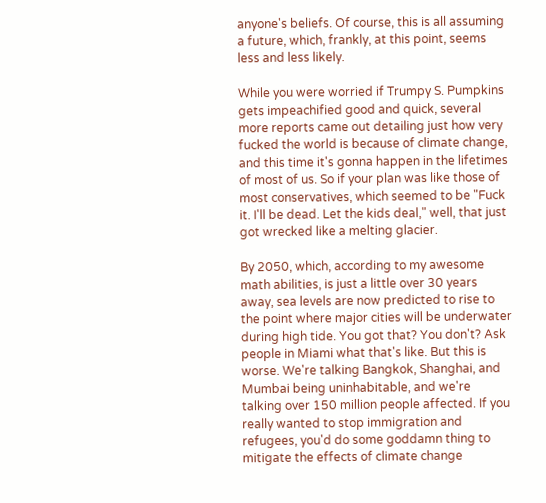anyone's beliefs. Of course, this is all assuming a future, which, frankly, at this point, seems less and less likely.

While you were worried if Trumpy S. Pumpkins gets impeachified good and quick, several more reports came out detailing just how very fucked the world is because of climate change, and this time it's gonna happen in the lifetimes of most of us. So if your plan was like those of most conservatives, which seemed to be "Fuck it. I'll be dead. Let the kids deal," well, that just got wrecked like a melting glacier.

By 2050, which, according to my awesome math abilities, is just a little over 30 years away, sea levels are now predicted to rise to the point where major cities will be underwater during high tide. You got that? You don't? Ask people in Miami what that's like. But this is worse. We're talking Bangkok, Shanghai, and Mumbai being uninhabitable, and we're talking over 150 million people affected. If you really wanted to stop immigration and refugees, you'd do some goddamn thing to mitigate the effects of climate change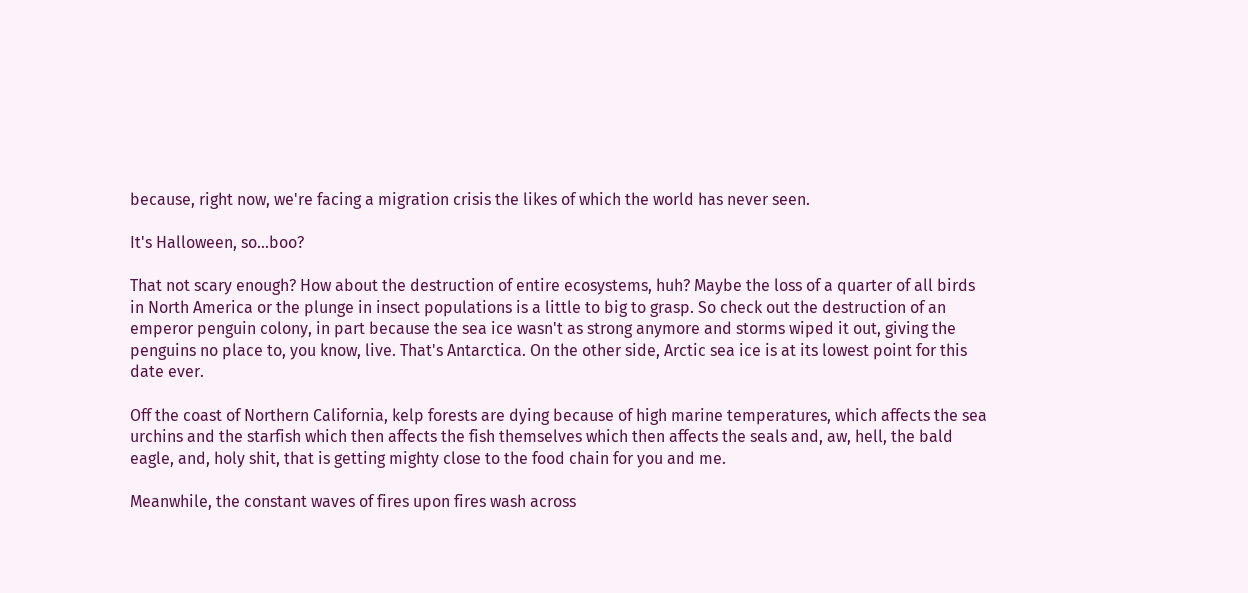because, right now, we're facing a migration crisis the likes of which the world has never seen.

It's Halloween, so...boo?

That not scary enough? How about the destruction of entire ecosystems, huh? Maybe the loss of a quarter of all birds in North America or the plunge in insect populations is a little to big to grasp. So check out the destruction of an emperor penguin colony, in part because the sea ice wasn't as strong anymore and storms wiped it out, giving the penguins no place to, you know, live. That's Antarctica. On the other side, Arctic sea ice is at its lowest point for this date ever.

Off the coast of Northern California, kelp forests are dying because of high marine temperatures, which affects the sea urchins and the starfish which then affects the fish themselves which then affects the seals and, aw, hell, the bald eagle, and, holy shit, that is getting mighty close to the food chain for you and me.

Meanwhile, the constant waves of fires upon fires wash across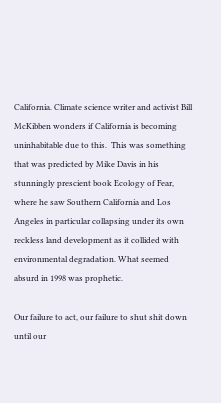California. Climate science writer and activist Bill McKibben wonders if California is becoming uninhabitable due to this.  This was something that was predicted by Mike Davis in his stunningly prescient book Ecology of Fear, where he saw Southern California and Los Angeles in particular collapsing under its own reckless land development as it collided with environmental degradation. What seemed absurd in 1998 was prophetic.

Our failure to act, our failure to shut shit down until our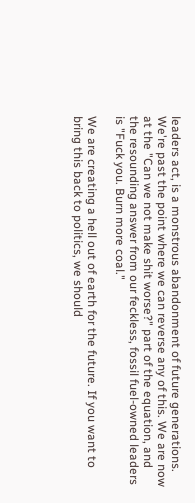leaders act, is a monstrous abandonment of future generations. We're past the point where we can reverse any of this. We are now at the "Can we not make shit worse?" part of the equation, and the resounding answer from our feckless, fossil fuel-owned leaders is "Fuck you. Burn more coal."

We are creating a hell out of earth for the future. If you want to bring this back to politics, we should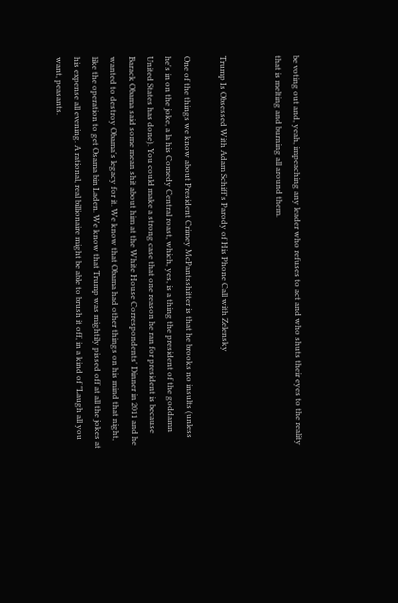be voting out and, yeah, impeaching any leader who refuses to act and who shuts their eyes to the reality that is melting and burning all around them.


Trump Is Obsessed With Adam Schiff's Parody of His Phone Call with Zelensky

One of the things we know about President Crimey McPantsshitter is that he brooks no insults (unless he's in on the joke, a la his Comedy Central roast, which, yes, is a thing the president of the goddamn United States has done). You could make a strong case that one reason he ran for president is because Barack Obama said some mean shit about him at the White House Correspondents' Dinner in 2011 and he wanted to destroy Obama's legacy for it. We know that Obama had other things on his mind that night, like the operation to get Osama bin Laden. We know that Trump was mightily pissed off at all the jokes at his expense all evening. A rational, real billionaire might be able to brush it off, in a kind of "Laugh all you want, peasants.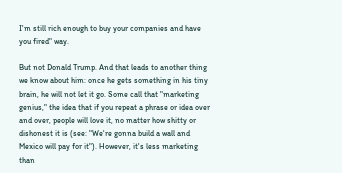I'm still rich enough to buy your companies and have you fired" way.

But not Donald Trump. And that leads to another thing we know about him: once he gets something in his tiny brain, he will not let it go. Some call that "marketing genius," the idea that if you repeat a phrase or idea over and over, people will love it, no matter how shitty or dishonest it is (see: "We're gonna build a wall and Mexico will pay for it"). However, it's less marketing than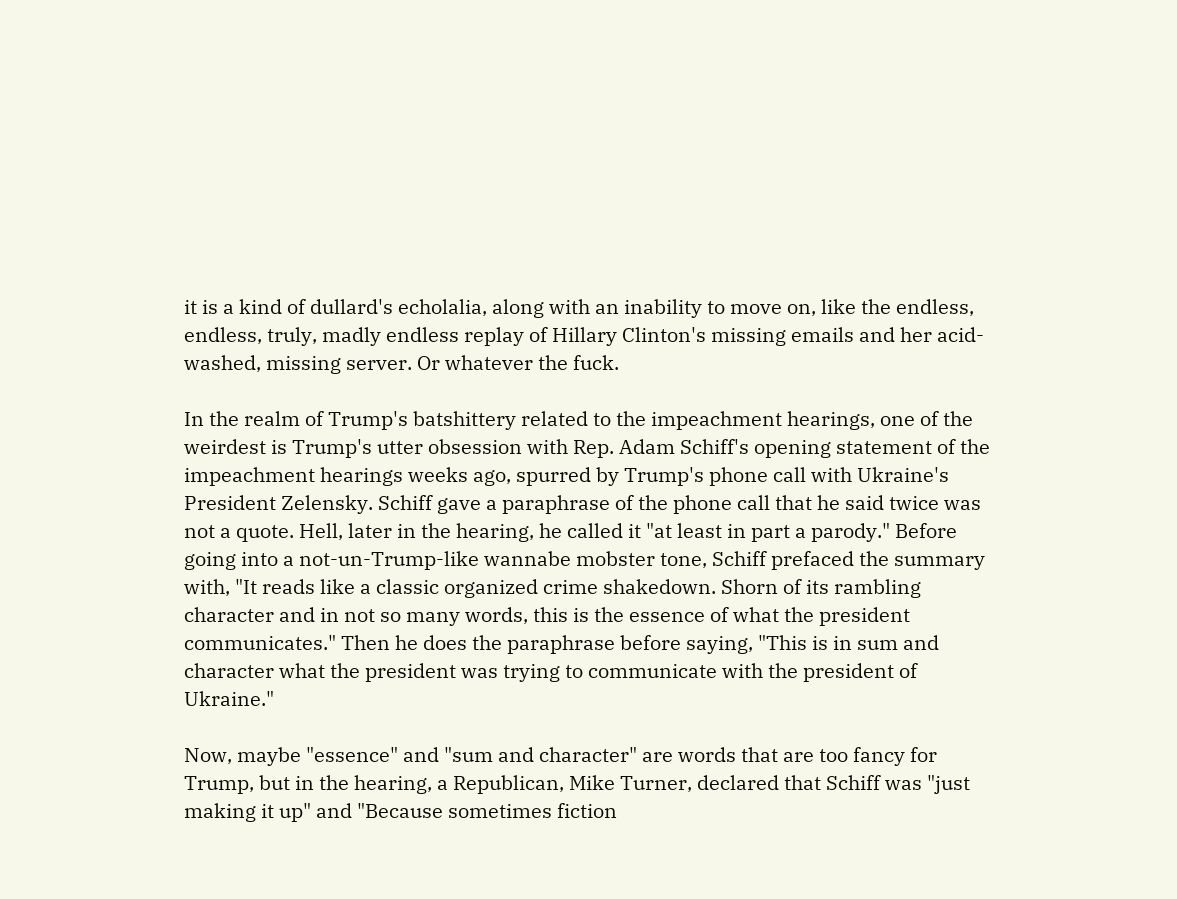it is a kind of dullard's echolalia, along with an inability to move on, like the endless, endless, truly, madly endless replay of Hillary Clinton's missing emails and her acid-washed, missing server. Or whatever the fuck.

In the realm of Trump's batshittery related to the impeachment hearings, one of the weirdest is Trump's utter obsession with Rep. Adam Schiff's opening statement of the impeachment hearings weeks ago, spurred by Trump's phone call with Ukraine's President Zelensky. Schiff gave a paraphrase of the phone call that he said twice was not a quote. Hell, later in the hearing, he called it "at least in part a parody." Before going into a not-un-Trump-like wannabe mobster tone, Schiff prefaced the summary with, "It reads like a classic organized crime shakedown. Shorn of its rambling character and in not so many words, this is the essence of what the president communicates." Then he does the paraphrase before saying, "This is in sum and character what the president was trying to communicate with the president of Ukraine."

Now, maybe "essence" and "sum and character" are words that are too fancy for Trump, but in the hearing, a Republican, Mike Turner, declared that Schiff was "just making it up" and "Because sometimes fiction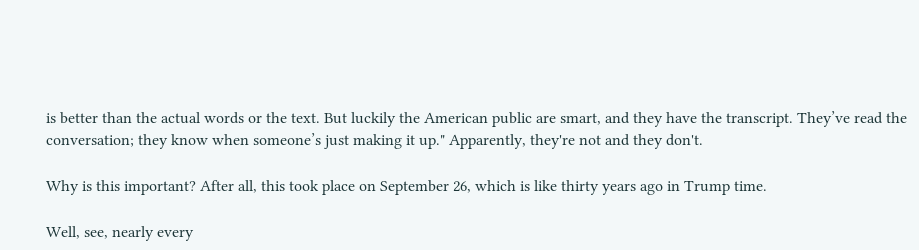is better than the actual words or the text. But luckily the American public are smart, and they have the transcript. They’ve read the conversation; they know when someone’s just making it up." Apparently, they're not and they don't.

Why is this important? After all, this took place on September 26, which is like thirty years ago in Trump time.

Well, see, nearly every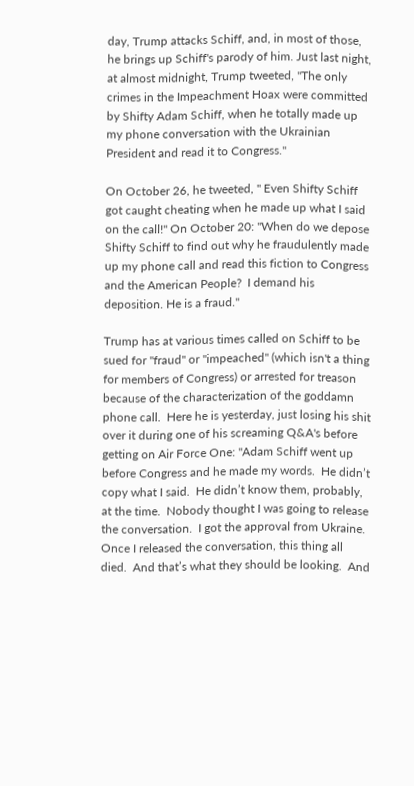day, Trump attacks Schiff, and, in most of those, he brings up Schiff's parody of him. Just last night, at almost midnight, Trump tweeted, "The only crimes in the Impeachment Hoax were committed by Shifty Adam Schiff, when he totally made up my phone conversation with the Ukrainian President and read it to Congress."

On October 26, he tweeted, " Even Shifty Schiff got caught cheating when he made up what I said on the call!" On October 20: "When do we depose Shifty Schiff to find out why he fraudulently made up my phone call and read this fiction to Congress and the American People?  I demand his deposition. He is a fraud."

Trump has at various times called on Schiff to be sued for "fraud" or "impeached" (which isn't a thing for members of Congress) or arrested for treason because of the characterization of the goddamn phone call.  Here he is yesterday, just losing his shit over it during one of his screaming Q&A's before getting on Air Force One: "Adam Schiff went up before Congress and he made my words.  He didn’t copy what I said.  He didn’t know them, probably, at the time.  Nobody thought I was going to release the conversation.  I got the approval from Ukraine.  Once I released the conversation, this thing all died.  And that’s what they should be looking.  And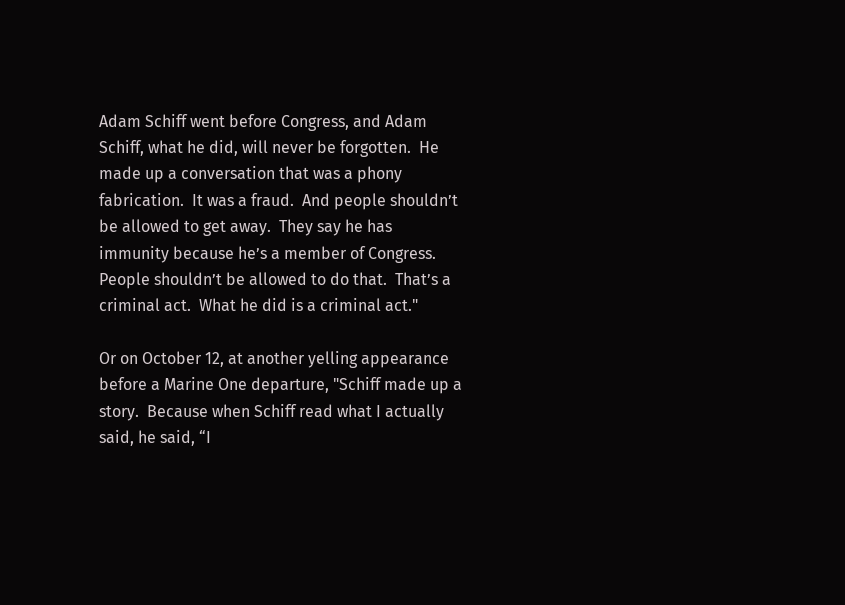Adam Schiff went before Congress, and Adam Schiff, what he did, will never be forgotten.  He made up a conversation that was a phony fabrication.  It was a fraud.  And people shouldn’t be allowed to get away.  They say he has immunity because he’s a member of Congress.  People shouldn’t be allowed to do that.  That’s a criminal act.  What he did is a criminal act."

Or on October 12, at another yelling appearance before a Marine One departure, "Schiff made up a story.  Because when Schiff read what I actually said, he said, “I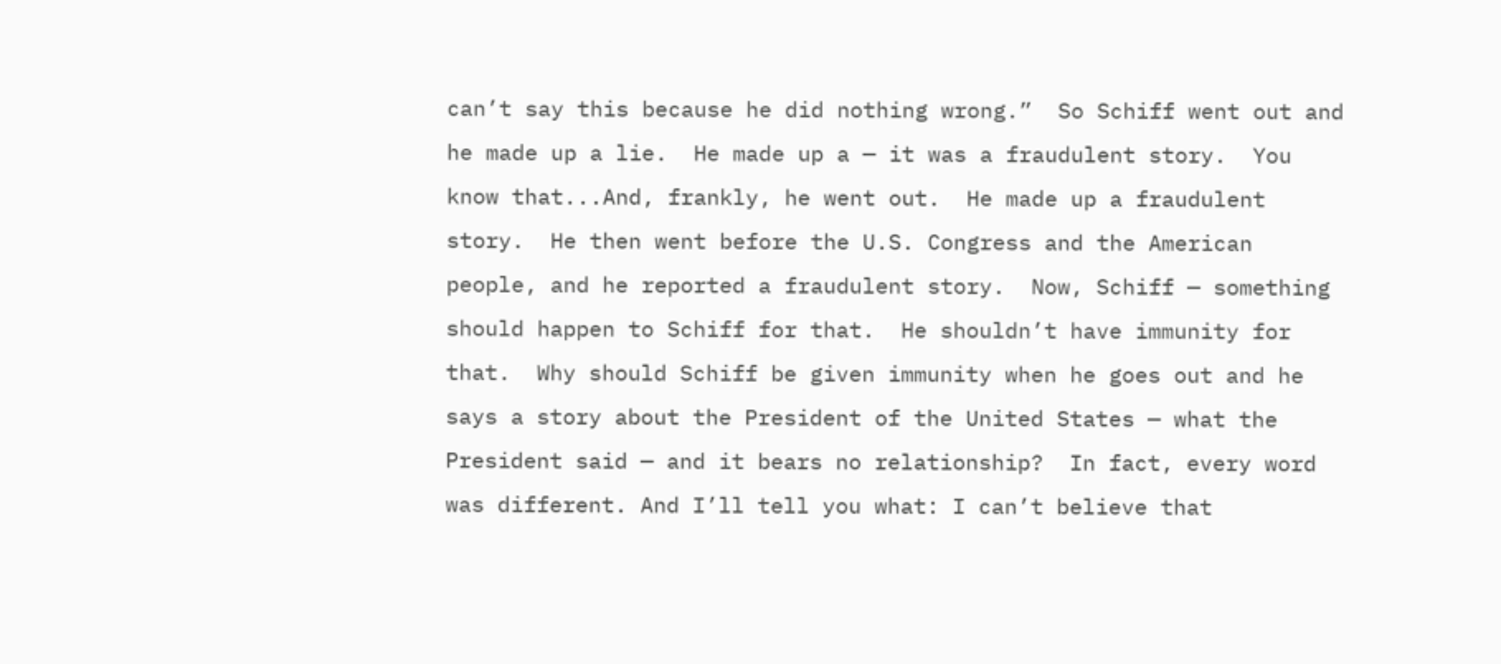can’t say this because he did nothing wrong.”  So Schiff went out and he made up a lie.  He made up a — it was a fraudulent story.  You know that...And, frankly, he went out.  He made up a fraudulent story.  He then went before the U.S. Congress and the American people, and he reported a fraudulent story.  Now, Schiff — something should happen to Schiff for that.  He shouldn’t have immunity for that.  Why should Schiff be given immunity when he goes out and he says a story about the President of the United States — what the President said — and it bears no relationship?  In fact, every word was different. And I’ll tell you what: I can’t believe that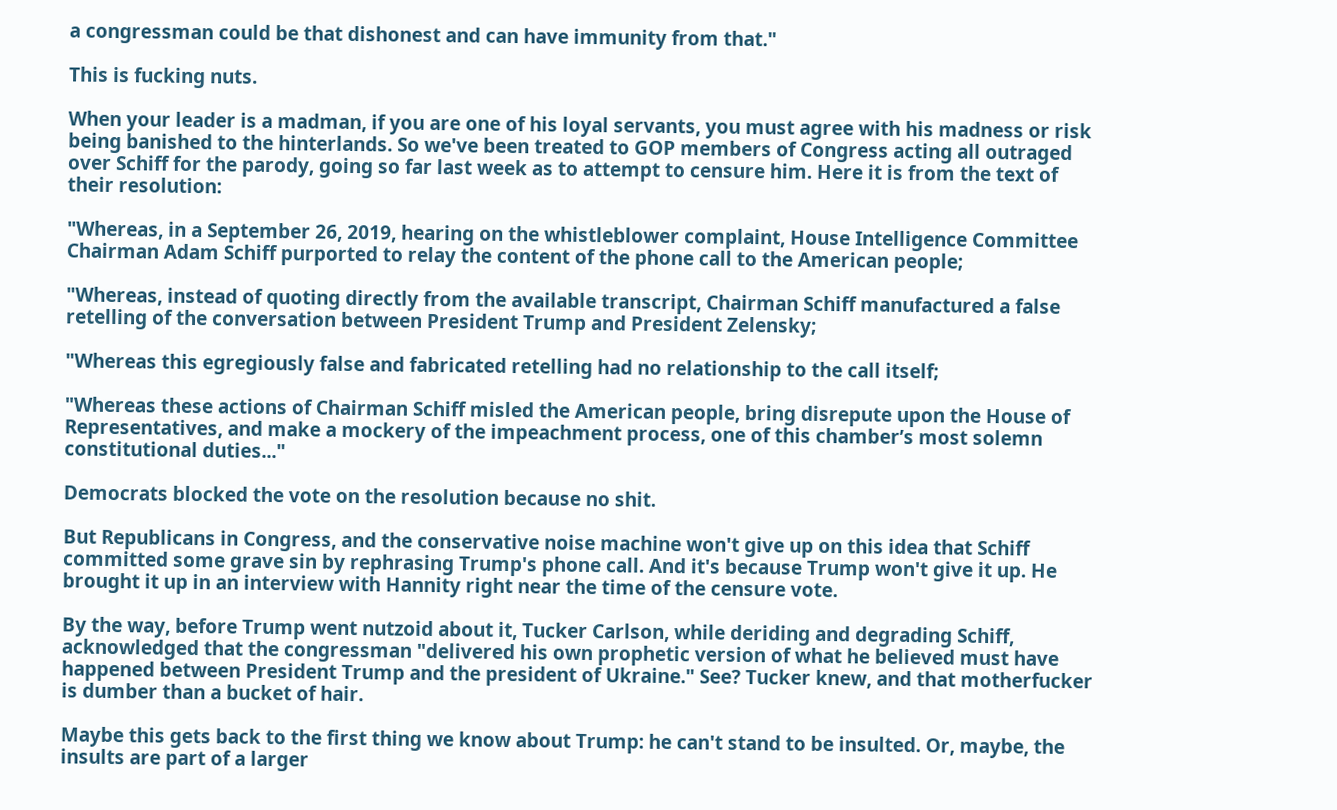a congressman could be that dishonest and can have immunity from that."

This is fucking nuts.

When your leader is a madman, if you are one of his loyal servants, you must agree with his madness or risk being banished to the hinterlands. So we've been treated to GOP members of Congress acting all outraged over Schiff for the parody, going so far last week as to attempt to censure him. Here it is from the text of their resolution:

"Whereas, in a September 26, 2019, hearing on the whistleblower complaint, House Intelligence Committee Chairman Adam Schiff purported to relay the content of the phone call to the American people;

"Whereas, instead of quoting directly from the available transcript, Chairman Schiff manufactured a false retelling of the conversation between President Trump and President Zelensky;

"Whereas this egregiously false and fabricated retelling had no relationship to the call itself;

"Whereas these actions of Chairman Schiff misled the American people, bring disrepute upon the House of Representatives, and make a mockery of the impeachment process, one of this chamber’s most solemn constitutional duties..."

Democrats blocked the vote on the resolution because no shit.

But Republicans in Congress, and the conservative noise machine won't give up on this idea that Schiff committed some grave sin by rephrasing Trump's phone call. And it's because Trump won't give it up. He brought it up in an interview with Hannity right near the time of the censure vote.

By the way, before Trump went nutzoid about it, Tucker Carlson, while deriding and degrading Schiff, acknowledged that the congressman "delivered his own prophetic version of what he believed must have happened between President Trump and the president of Ukraine." See? Tucker knew, and that motherfucker is dumber than a bucket of hair.

Maybe this gets back to the first thing we know about Trump: he can't stand to be insulted. Or, maybe, the insults are part of a larger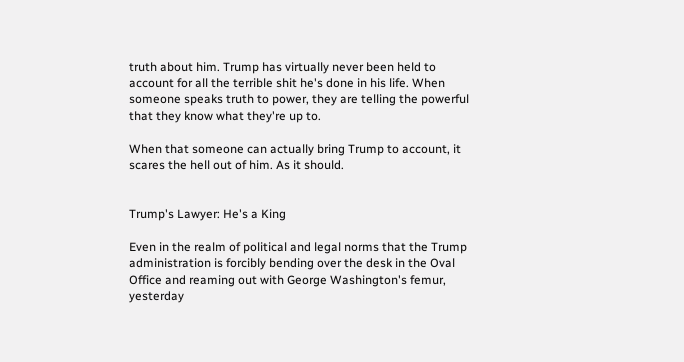truth about him. Trump has virtually never been held to account for all the terrible shit he's done in his life. When someone speaks truth to power, they are telling the powerful that they know what they're up to.

When that someone can actually bring Trump to account, it scares the hell out of him. As it should.


Trump's Lawyer: He's a King

Even in the realm of political and legal norms that the Trump administration is forcibly bending over the desk in the Oval Office and reaming out with George Washington's femur, yesterday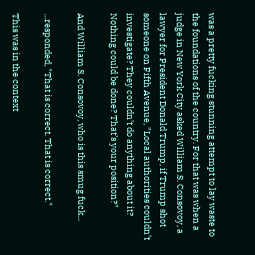was a pretty fucking stunning attempt to lay waste to the foundations of the country. For that was when a judge in New York City asked William S. Consovoy, a lawyer for President Donald Trump, if Trump shot someone on Fifth Avenue, "Local authorities couldn’t investigate? They couldn’t do anything about it? Nothing could be done? That’s your position?"

And William S. Consovoy, who is this smug fuck...

...responded, "That is correct. That is correct."

This was in the context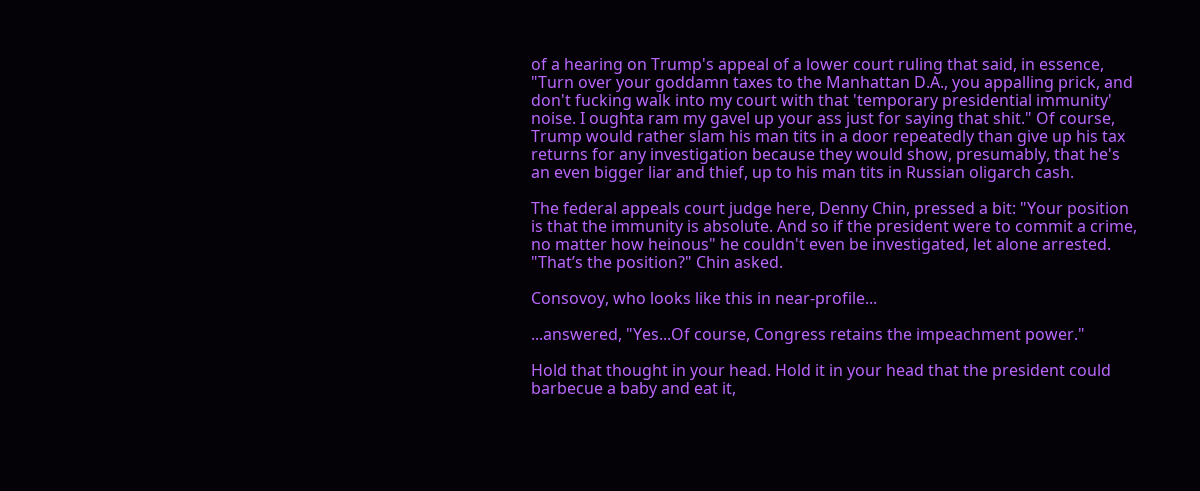of a hearing on Trump's appeal of a lower court ruling that said, in essence, "Turn over your goddamn taxes to the Manhattan D.A., you appalling prick, and don't fucking walk into my court with that 'temporary presidential immunity' noise. I oughta ram my gavel up your ass just for saying that shit." Of course, Trump would rather slam his man tits in a door repeatedly than give up his tax returns for any investigation because they would show, presumably, that he's an even bigger liar and thief, up to his man tits in Russian oligarch cash.

The federal appeals court judge here, Denny Chin, pressed a bit: "Your position is that the immunity is absolute. And so if the president were to commit a crime, no matter how heinous" he couldn't even be investigated, let alone arrested. "That’s the position?" Chin asked.

Consovoy, who looks like this in near-profile...

...answered, "Yes...Of course, Congress retains the impeachment power."

Hold that thought in your head. Hold it in your head that the president could barbecue a baby and eat it,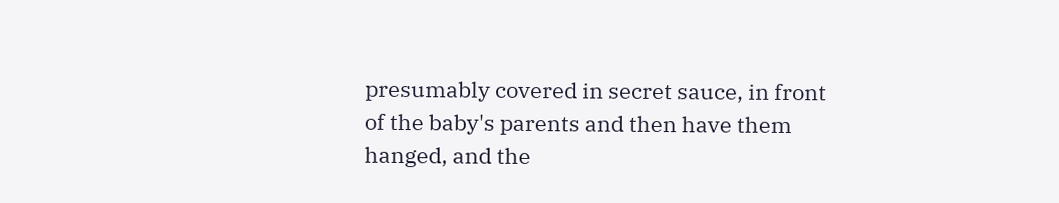presumably covered in secret sauce, in front of the baby's parents and then have them hanged, and the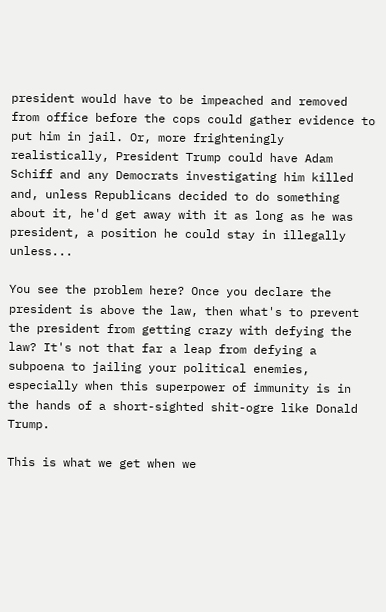president would have to be impeached and removed from office before the cops could gather evidence to put him in jail. Or, more frighteningly realistically, President Trump could have Adam Schiff and any Democrats investigating him killed and, unless Republicans decided to do something about it, he'd get away with it as long as he was president, a position he could stay in illegally unless...

You see the problem here? Once you declare the president is above the law, then what's to prevent the president from getting crazy with defying the law? It's not that far a leap from defying a subpoena to jailing your political enemies, especially when this superpower of immunity is in the hands of a short-sighted shit-ogre like Donald Trump.

This is what we get when we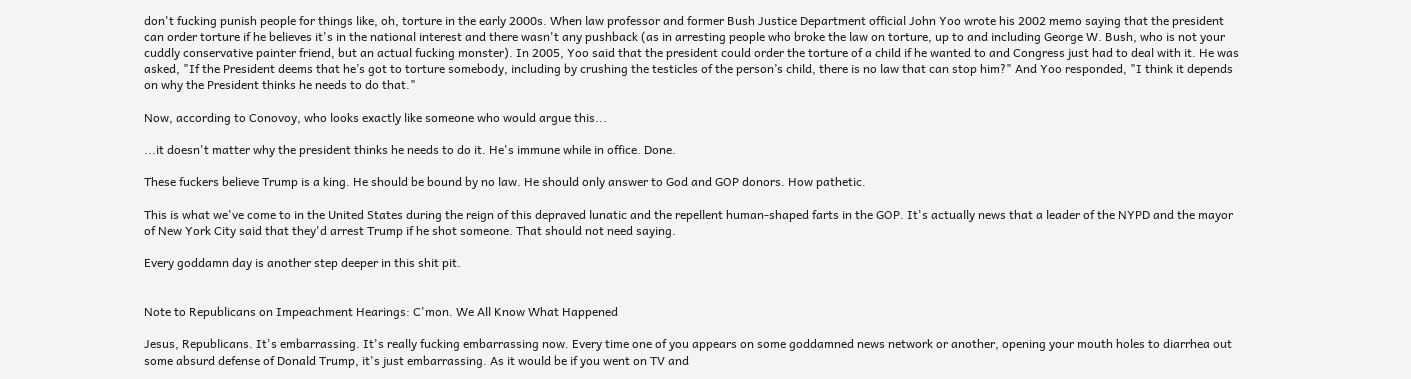don't fucking punish people for things like, oh, torture in the early 2000s. When law professor and former Bush Justice Department official John Yoo wrote his 2002 memo saying that the president can order torture if he believes it's in the national interest and there wasn't any pushback (as in arresting people who broke the law on torture, up to and including George W. Bush, who is not your cuddly conservative painter friend, but an actual fucking monster). In 2005, Yoo said that the president could order the torture of a child if he wanted to and Congress just had to deal with it. He was asked, "If the President deems that he’s got to torture somebody, including by crushing the testicles of the person’s child, there is no law that can stop him?" And Yoo responded, "I think it depends on why the President thinks he needs to do that."

Now, according to Conovoy, who looks exactly like someone who would argue this...

...it doesn't matter why the president thinks he needs to do it. He's immune while in office. Done.

These fuckers believe Trump is a king. He should be bound by no law. He should only answer to God and GOP donors. How pathetic.

This is what we've come to in the United States during the reign of this depraved lunatic and the repellent human-shaped farts in the GOP. It's actually news that a leader of the NYPD and the mayor of New York City said that they'd arrest Trump if he shot someone. That should not need saying.

Every goddamn day is another step deeper in this shit pit.


Note to Republicans on Impeachment Hearings: C'mon. We All Know What Happened

Jesus, Republicans. It's embarrassing. It's really fucking embarrassing now. Every time one of you appears on some goddamned news network or another, opening your mouth holes to diarrhea out some absurd defense of Donald Trump, it's just embarrassing. As it would be if you went on TV and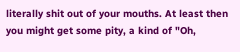literally shit out of your mouths. At least then you might get some pity, a kind of "Oh,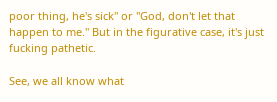poor thing, he's sick" or "God, don't let that happen to me." But in the figurative case, it's just fucking pathetic.

See, we all know what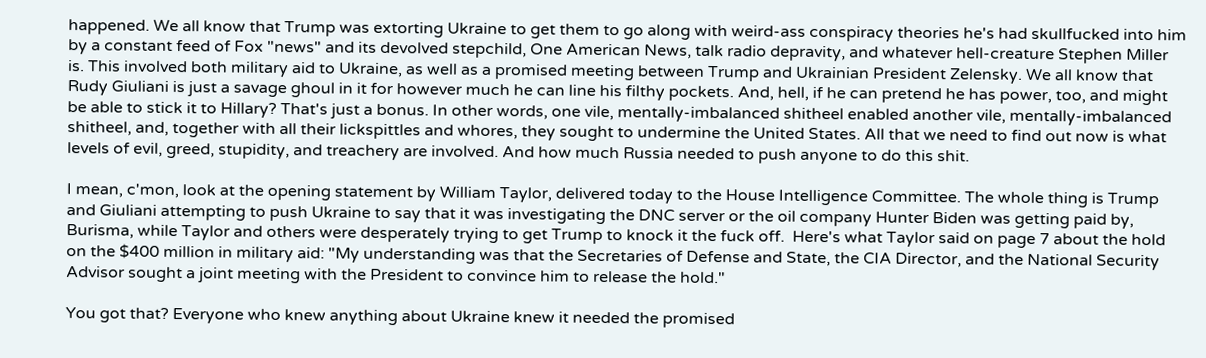happened. We all know that Trump was extorting Ukraine to get them to go along with weird-ass conspiracy theories he's had skullfucked into him by a constant feed of Fox "news" and its devolved stepchild, One American News, talk radio depravity, and whatever hell-creature Stephen Miller is. This involved both military aid to Ukraine, as well as a promised meeting between Trump and Ukrainian President Zelensky. We all know that Rudy Giuliani is just a savage ghoul in it for however much he can line his filthy pockets. And, hell, if he can pretend he has power, too, and might be able to stick it to Hillary? That's just a bonus. In other words, one vile, mentally-imbalanced shitheel enabled another vile, mentally-imbalanced shitheel, and, together with all their lickspittles and whores, they sought to undermine the United States. All that we need to find out now is what levels of evil, greed, stupidity, and treachery are involved. And how much Russia needed to push anyone to do this shit.

I mean, c'mon, look at the opening statement by William Taylor, delivered today to the House Intelligence Committee. The whole thing is Trump and Giuliani attempting to push Ukraine to say that it was investigating the DNC server or the oil company Hunter Biden was getting paid by, Burisma, while Taylor and others were desperately trying to get Trump to knock it the fuck off.  Here's what Taylor said on page 7 about the hold on the $400 million in military aid: "My understanding was that the Secretaries of Defense and State, the CIA Director, and the National Security Advisor sought a joint meeting with the President to convince him to release the hold."

You got that? Everyone who knew anything about Ukraine knew it needed the promised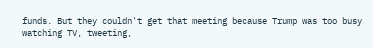funds. But they couldn't get that meeting because Trump was too busy watching TV, tweeting,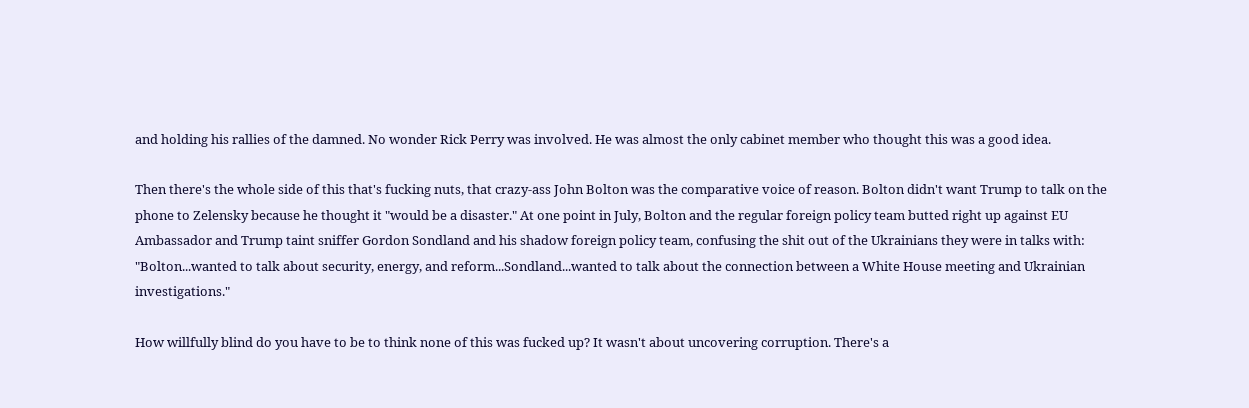and holding his rallies of the damned. No wonder Rick Perry was involved. He was almost the only cabinet member who thought this was a good idea.

Then there's the whole side of this that's fucking nuts, that crazy-ass John Bolton was the comparative voice of reason. Bolton didn't want Trump to talk on the phone to Zelensky because he thought it "would be a disaster." At one point in July, Bolton and the regular foreign policy team butted right up against EU Ambassador and Trump taint sniffer Gordon Sondland and his shadow foreign policy team, confusing the shit out of the Ukrainians they were in talks with: "Bolton...wanted to talk about security, energy, and reform...Sondland...wanted to talk about the connection between a White House meeting and Ukrainian investigations."

How willfully blind do you have to be to think none of this was fucked up? It wasn't about uncovering corruption. There's a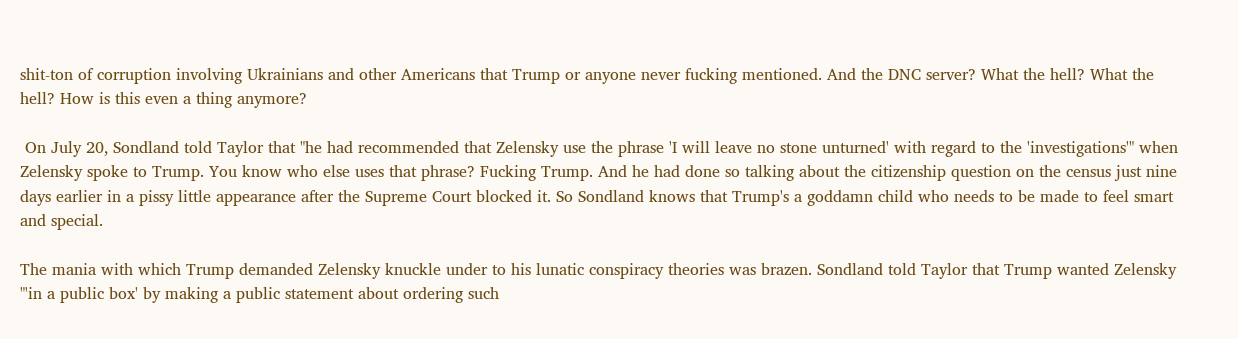shit-ton of corruption involving Ukrainians and other Americans that Trump or anyone never fucking mentioned. And the DNC server? What the hell? What the hell? How is this even a thing anymore?

 On July 20, Sondland told Taylor that "he had recommended that Zelensky use the phrase 'I will leave no stone unturned' with regard to the 'investigations'" when Zelensky spoke to Trump. You know who else uses that phrase? Fucking Trump. And he had done so talking about the citizenship question on the census just nine days earlier in a pissy little appearance after the Supreme Court blocked it. So Sondland knows that Trump's a goddamn child who needs to be made to feel smart and special.

The mania with which Trump demanded Zelensky knuckle under to his lunatic conspiracy theories was brazen. Sondland told Taylor that Trump wanted Zelensky "'in a public box' by making a public statement about ordering such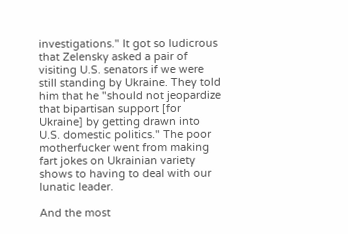investigations." It got so ludicrous that Zelensky asked a pair of visiting U.S. senators if we were still standing by Ukraine. They told him that he "should not jeopardize that bipartisan support [for Ukraine] by getting drawn into U.S. domestic politics." The poor motherfucker went from making fart jokes on Ukrainian variety shows to having to deal with our lunatic leader.

And the most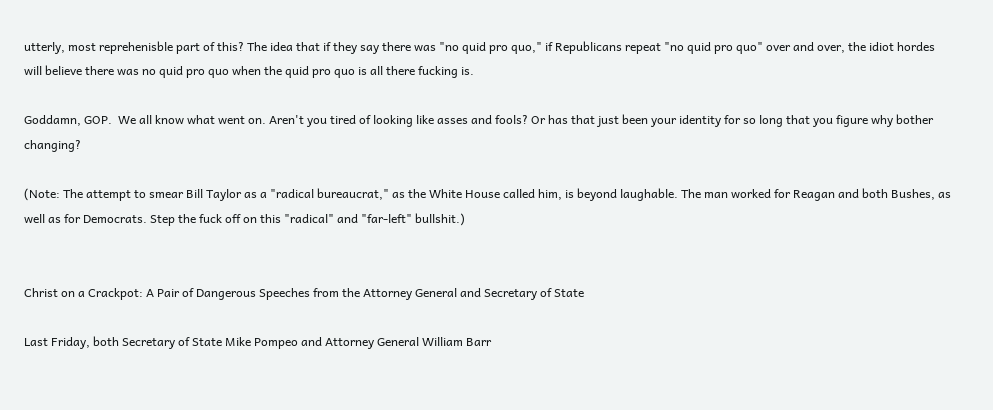utterly, most reprehenisble part of this? The idea that if they say there was "no quid pro quo," if Republicans repeat "no quid pro quo" over and over, the idiot hordes will believe there was no quid pro quo when the quid pro quo is all there fucking is.

Goddamn, GOP.  We all know what went on. Aren't you tired of looking like asses and fools? Or has that just been your identity for so long that you figure why bother changing?

(Note: The attempt to smear Bill Taylor as a "radical bureaucrat," as the White House called him, is beyond laughable. The man worked for Reagan and both Bushes, as well as for Democrats. Step the fuck off on this "radical" and "far-left" bullshit.)


Christ on a Crackpot: A Pair of Dangerous Speeches from the Attorney General and Secretary of State

Last Friday, both Secretary of State Mike Pompeo and Attorney General William Barr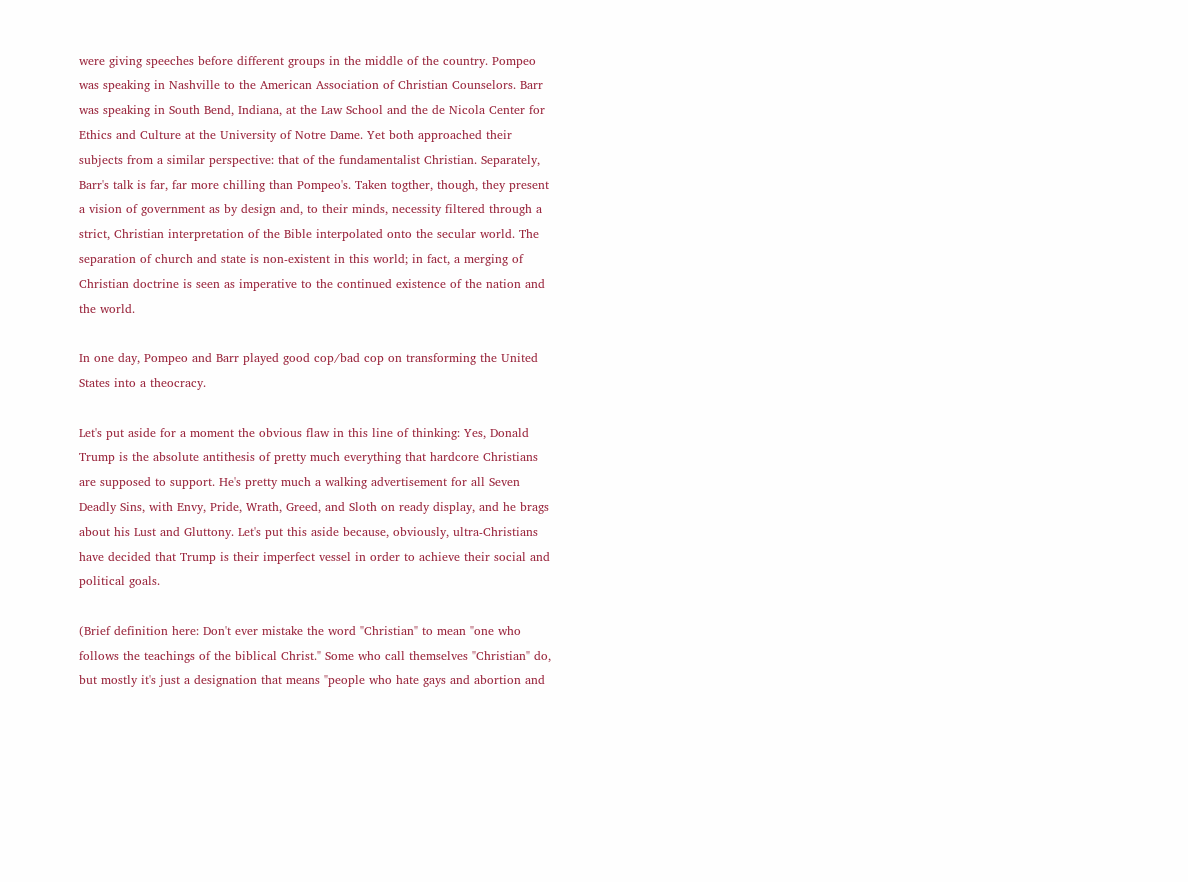were giving speeches before different groups in the middle of the country. Pompeo was speaking in Nashville to the American Association of Christian Counselors. Barr was speaking in South Bend, Indiana, at the Law School and the de Nicola Center for Ethics and Culture at the University of Notre Dame. Yet both approached their subjects from a similar perspective: that of the fundamentalist Christian. Separately, Barr's talk is far, far more chilling than Pompeo's. Taken togther, though, they present a vision of government as by design and, to their minds, necessity filtered through a strict, Christian interpretation of the Bible interpolated onto the secular world. The separation of church and state is non-existent in this world; in fact, a merging of Christian doctrine is seen as imperative to the continued existence of the nation and the world.

In one day, Pompeo and Barr played good cop/bad cop on transforming the United States into a theocracy.

Let's put aside for a moment the obvious flaw in this line of thinking: Yes, Donald Trump is the absolute antithesis of pretty much everything that hardcore Christians are supposed to support. He's pretty much a walking advertisement for all Seven Deadly Sins, with Envy, Pride, Wrath, Greed, and Sloth on ready display, and he brags about his Lust and Gluttony. Let's put this aside because, obviously, ultra-Christians have decided that Trump is their imperfect vessel in order to achieve their social and political goals.

(Brief definition here: Don't ever mistake the word "Christian" to mean "one who follows the teachings of the biblical Christ." Some who call themselves "Christian" do, but mostly it's just a designation that means "people who hate gays and abortion and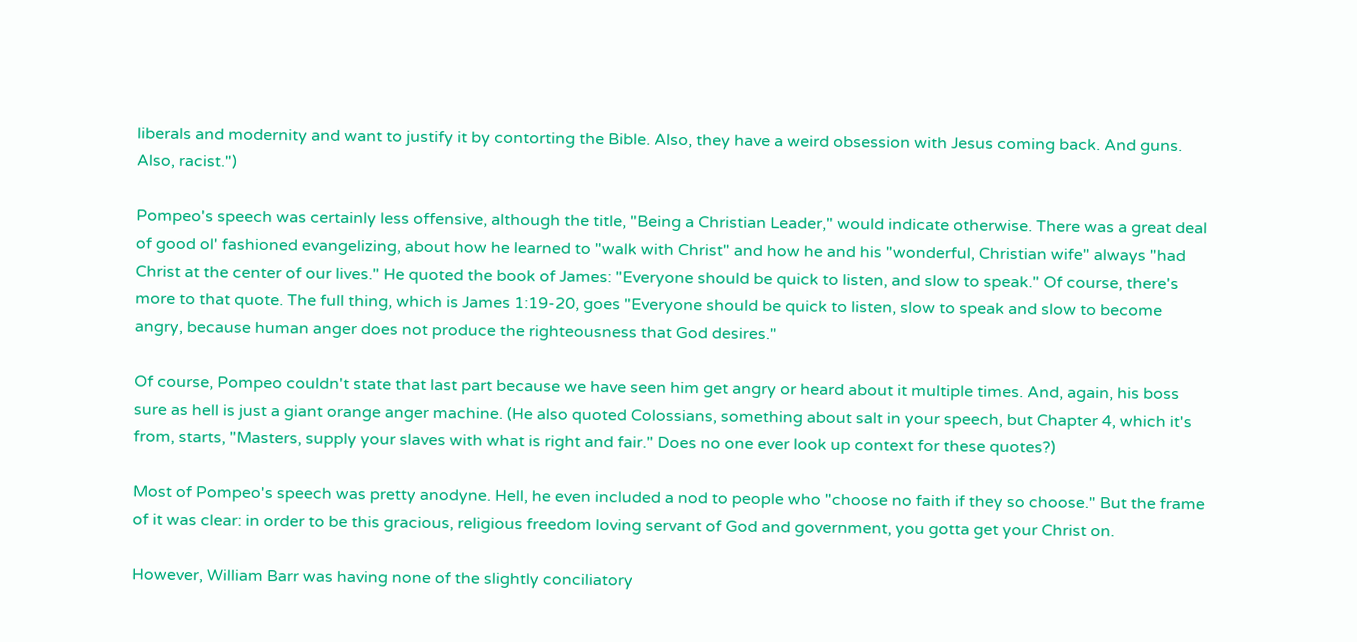liberals and modernity and want to justify it by contorting the Bible. Also, they have a weird obsession with Jesus coming back. And guns. Also, racist.")

Pompeo's speech was certainly less offensive, although the title, "Being a Christian Leader," would indicate otherwise. There was a great deal of good ol' fashioned evangelizing, about how he learned to "walk with Christ" and how he and his "wonderful, Christian wife" always "had Christ at the center of our lives." He quoted the book of James: "Everyone should be quick to listen, and slow to speak." Of course, there's more to that quote. The full thing, which is James 1:19-20, goes "Everyone should be quick to listen, slow to speak and slow to become angry, because human anger does not produce the righteousness that God desires."

Of course, Pompeo couldn't state that last part because we have seen him get angry or heard about it multiple times. And, again, his boss sure as hell is just a giant orange anger machine. (He also quoted Colossians, something about salt in your speech, but Chapter 4, which it's from, starts, "Masters, supply your slaves with what is right and fair." Does no one ever look up context for these quotes?)

Most of Pompeo's speech was pretty anodyne. Hell, he even included a nod to people who "choose no faith if they so choose." But the frame of it was clear: in order to be this gracious, religious freedom loving servant of God and government, you gotta get your Christ on.

However, William Barr was having none of the slightly conciliatory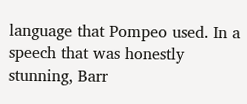language that Pompeo used. In a speech that was honestly stunning, Barr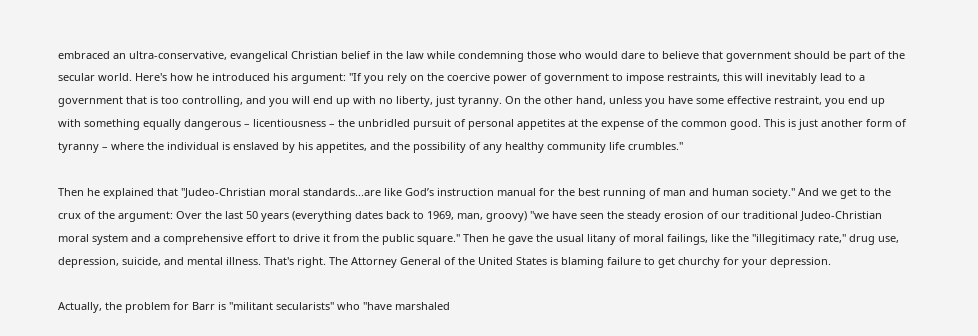embraced an ultra-conservative, evangelical Christian belief in the law while condemning those who would dare to believe that government should be part of the secular world. Here's how he introduced his argument: "If you rely on the coercive power of government to impose restraints, this will inevitably lead to a government that is too controlling, and you will end up with no liberty, just tyranny. On the other hand, unless you have some effective restraint, you end up with something equally dangerous – licentiousness – the unbridled pursuit of personal appetites at the expense of the common good. This is just another form of tyranny – where the individual is enslaved by his appetites, and the possibility of any healthy community life crumbles."

Then he explained that "Judeo-Christian moral standards...are like God’s instruction manual for the best running of man and human society." And we get to the crux of the argument: Over the last 50 years (everything dates back to 1969, man, groovy) "we have seen the steady erosion of our traditional Judeo-Christian moral system and a comprehensive effort to drive it from the public square." Then he gave the usual litany of moral failings, like the "illegitimacy rate," drug use, depression, suicide, and mental illness. That's right. The Attorney General of the United States is blaming failure to get churchy for your depression.

Actually, the problem for Barr is "militant secularists" who "have marshaled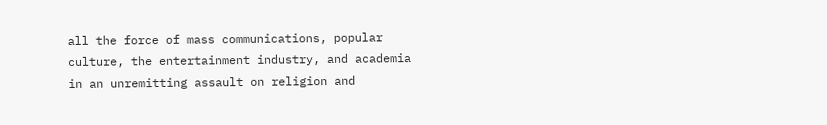all the force of mass communications, popular culture, the entertainment industry, and academia in an unremitting assault on religion and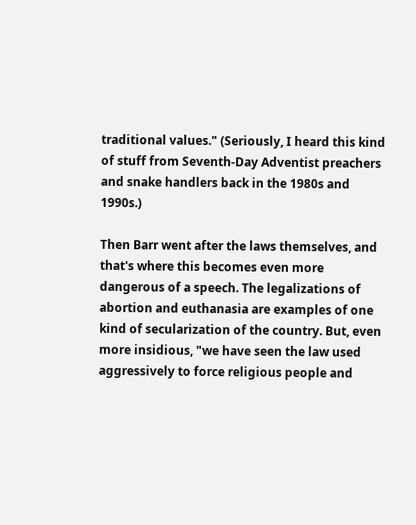traditional values." (Seriously, I heard this kind of stuff from Seventh-Day Adventist preachers and snake handlers back in the 1980s and 1990s.)

Then Barr went after the laws themselves, and that's where this becomes even more dangerous of a speech. The legalizations of abortion and euthanasia are examples of one kind of secularization of the country. But, even more insidious, "we have seen the law used aggressively to force religious people and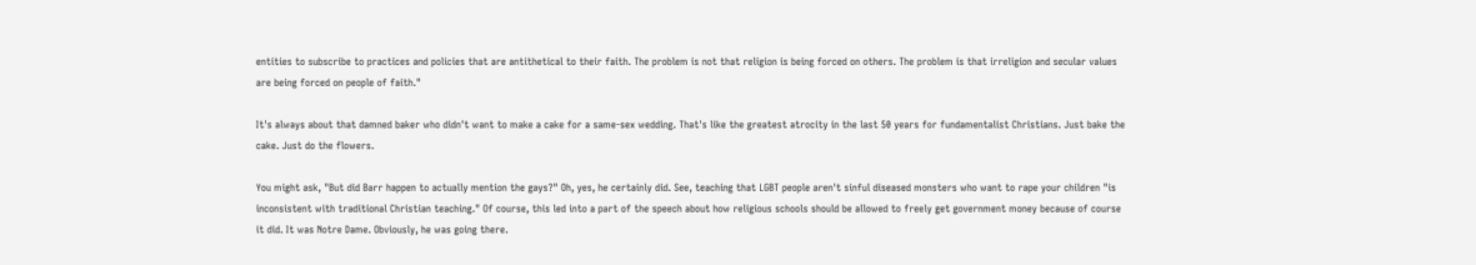entities to subscribe to practices and policies that are antithetical to their faith. The problem is not that religion is being forced on others. The problem is that irreligion and secular values are being forced on people of faith."

It's always about that damned baker who didn't want to make a cake for a same-sex wedding. That's like the greatest atrocity in the last 50 years for fundamentalist Christians. Just bake the cake. Just do the flowers.

You might ask, "But did Barr happen to actually mention the gays?" Oh, yes, he certainly did. See, teaching that LGBT people aren't sinful diseased monsters who want to rape your children "is inconsistent with traditional Christian teaching." Of course, this led into a part of the speech about how religious schools should be allowed to freely get government money because of course it did. It was Notre Dame. Obviously, he was going there.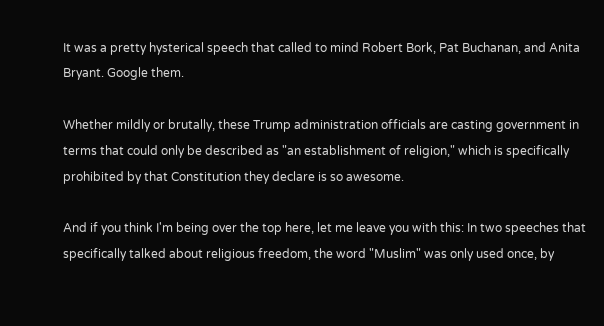It was a pretty hysterical speech that called to mind Robert Bork, Pat Buchanan, and Anita Bryant. Google them.

Whether mildly or brutally, these Trump administration officials are casting government in terms that could only be described as "an establishment of religion," which is specifically prohibited by that Constitution they declare is so awesome.

And if you think I'm being over the top here, let me leave you with this: In two speeches that specifically talked about religious freedom, the word "Muslim" was only used once, by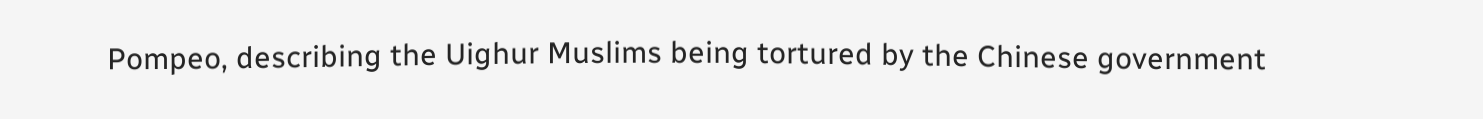Pompeo, describing the Uighur Muslims being tortured by the Chinese government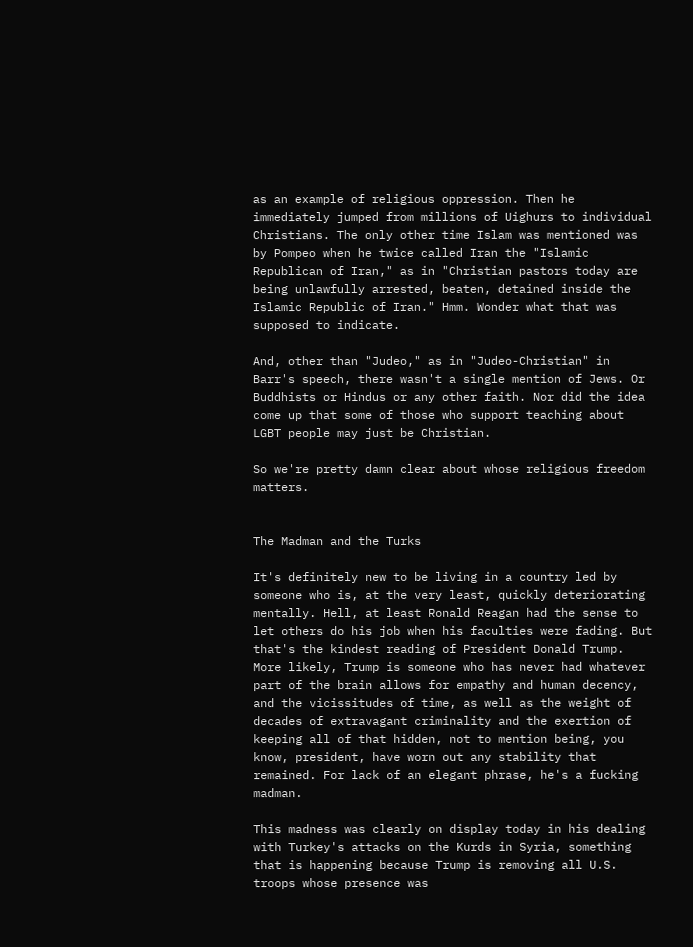as an example of religious oppression. Then he immediately jumped from millions of Uighurs to individual Christians. The only other time Islam was mentioned was by Pompeo when he twice called Iran the "Islamic Republican of Iran," as in "Christian pastors today are being unlawfully arrested, beaten, detained inside the Islamic Republic of Iran." Hmm. Wonder what that was supposed to indicate.

And, other than "Judeo," as in "Judeo-Christian" in Barr's speech, there wasn't a single mention of Jews. Or Buddhists or Hindus or any other faith. Nor did the idea come up that some of those who support teaching about LGBT people may just be Christian.

So we're pretty damn clear about whose religious freedom matters.


The Madman and the Turks

It's definitely new to be living in a country led by someone who is, at the very least, quickly deteriorating mentally. Hell, at least Ronald Reagan had the sense to let others do his job when his faculties were fading. But that's the kindest reading of President Donald Trump. More likely, Trump is someone who has never had whatever part of the brain allows for empathy and human decency, and the vicissitudes of time, as well as the weight of decades of extravagant criminality and the exertion of keeping all of that hidden, not to mention being, you know, president, have worn out any stability that remained. For lack of an elegant phrase, he's a fucking madman.

This madness was clearly on display today in his dealing with Turkey's attacks on the Kurds in Syria, something that is happening because Trump is removing all U.S. troops whose presence was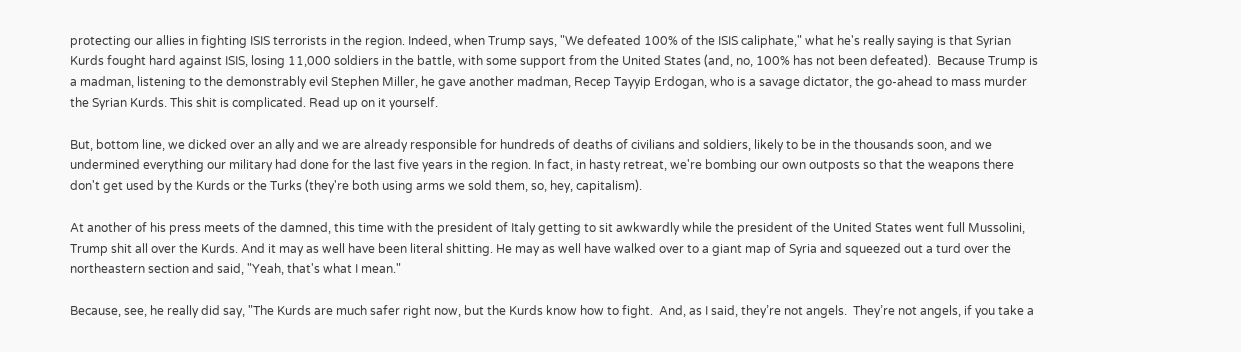protecting our allies in fighting ISIS terrorists in the region. Indeed, when Trump says, "We defeated 100% of the ISIS caliphate," what he's really saying is that Syrian Kurds fought hard against ISIS, losing 11,000 soldiers in the battle, with some support from the United States (and, no, 100% has not been defeated).  Because Trump is a madman, listening to the demonstrably evil Stephen Miller, he gave another madman, Recep Tayyip Erdogan, who is a savage dictator, the go-ahead to mass murder the Syrian Kurds. This shit is complicated. Read up on it yourself.

But, bottom line, we dicked over an ally and we are already responsible for hundreds of deaths of civilians and soldiers, likely to be in the thousands soon, and we undermined everything our military had done for the last five years in the region. In fact, in hasty retreat, we're bombing our own outposts so that the weapons there don't get used by the Kurds or the Turks (they're both using arms we sold them, so, hey, capitalism).

At another of his press meets of the damned, this time with the president of Italy getting to sit awkwardly while the president of the United States went full Mussolini, Trump shit all over the Kurds. And it may as well have been literal shitting. He may as well have walked over to a giant map of Syria and squeezed out a turd over the northeastern section and said, "Yeah, that's what I mean."

Because, see, he really did say, "The Kurds are much safer right now, but the Kurds know how to fight.  And, as I said, they’re not angels.  They’re not angels, if you take a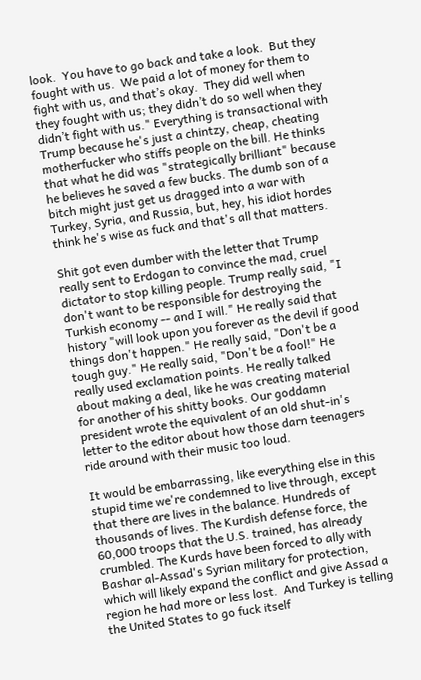look.  You have to go back and take a look.  But they fought with us.  We paid a lot of money for them to fight with us, and that’s okay.  They did well when they fought with us; they didn’t do so well when they didn’t fight with us." Everything is transactional with Trump because he's just a chintzy, cheap, cheating motherfucker who stiffs people on the bill. He thinks that what he did was "strategically brilliant" because he believes he saved a few bucks. The dumb son of a bitch might just get us dragged into a war with Turkey, Syria, and Russia, but, hey, his idiot hordes think he's wise as fuck and that's all that matters.

Shit got even dumber with the letter that Trump really sent to Erdogan to convince the mad, cruel dictator to stop killing people. Trump really said, "I don't want to be responsible for destroying the Turkish economy -- and I will." He really said that history "will look upon you forever as the devil if good things don't happen." He really said, "Don't be a tough guy." He really said, "Don't be a fool!" He really used exclamation points. He really talked about making a deal, like he was creating material for another of his shitty books. Our goddamn president wrote the equivalent of an old shut-in's letter to the editor about how those darn teenagers ride around with their music too loud.

It would be embarrassing, like everything else in this stupid time we're condemned to live through, except that there are lives in the balance. Hundreds of thousands of lives. The Kurdish defense force, the 60,000 troops that the U.S. trained, has already crumbled. The Kurds have been forced to ally with Bashar al-Assad's Syrian military for protection, which will likely expand the conflict and give Assad a region he had more or less lost.  And Turkey is telling the United States to go fuck itself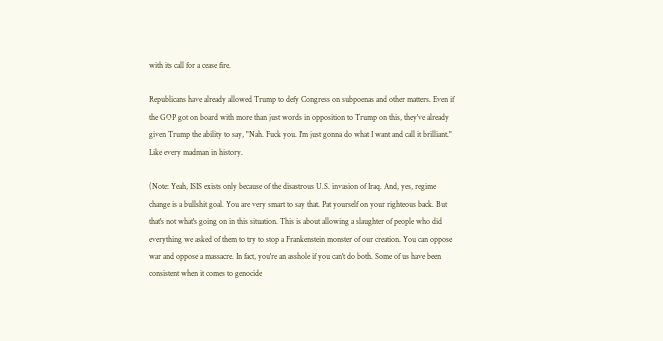with its call for a cease fire.

Republicans have already allowed Trump to defy Congress on subpoenas and other matters. Even if the GOP got on board with more than just words in opposition to Trump on this, they've already given Trump the ability to say, "Nah. Fuck you. I'm just gonna do what I want and call it brilliant." Like every madman in history.

(Note: Yeah, ISIS exists only because of the disastrous U.S. invasion of Iraq. And, yes, regime change is a bullshit goal. You are very smart to say that. Pat yourself on your righteous back. But that's not what's going on in this situation. This is about allowing a slaughter of people who did everything we asked of them to try to stop a Frankenstein monster of our creation. You can oppose war and oppose a massacre. In fact, you're an asshole if you can't do both. Some of us have been consistent when it comes to genocide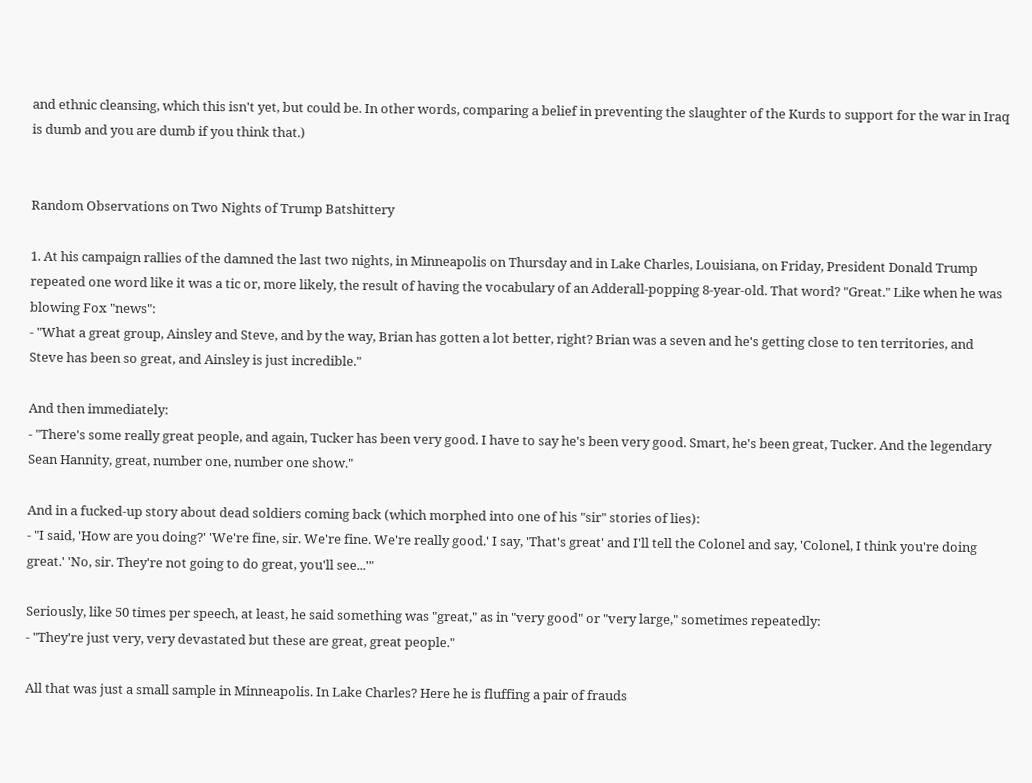and ethnic cleansing, which this isn't yet, but could be. In other words, comparing a belief in preventing the slaughter of the Kurds to support for the war in Iraq is dumb and you are dumb if you think that.)


Random Observations on Two Nights of Trump Batshittery

1. At his campaign rallies of the damned the last two nights, in Minneapolis on Thursday and in Lake Charles, Louisiana, on Friday, President Donald Trump repeated one word like it was a tic or, more likely, the result of having the vocabulary of an Adderall-popping 8-year-old. That word? "Great." Like when he was blowing Fox "news":
- "What a great group, Ainsley and Steve, and by the way, Brian has gotten a lot better, right? Brian was a seven and he's getting close to ten territories, and Steve has been so great, and Ainsley is just incredible."

And then immediately:
- "There's some really great people, and again, Tucker has been very good. I have to say he's been very good. Smart, he's been great, Tucker. And the legendary Sean Hannity, great, number one, number one show."

And in a fucked-up story about dead soldiers coming back (which morphed into one of his "sir" stories of lies):
- "I said, 'How are you doing?' 'We're fine, sir. We're fine. We're really good.' I say, 'That's great' and I'll tell the Colonel and say, 'Colonel, I think you're doing great.' 'No, sir. They're not going to do great, you'll see...'"

Seriously, like 50 times per speech, at least, he said something was "great," as in "very good" or "very large," sometimes repeatedly:
- "They're just very, very devastated but these are great, great people."

All that was just a small sample in Minneapolis. In Lake Charles? Here he is fluffing a pair of frauds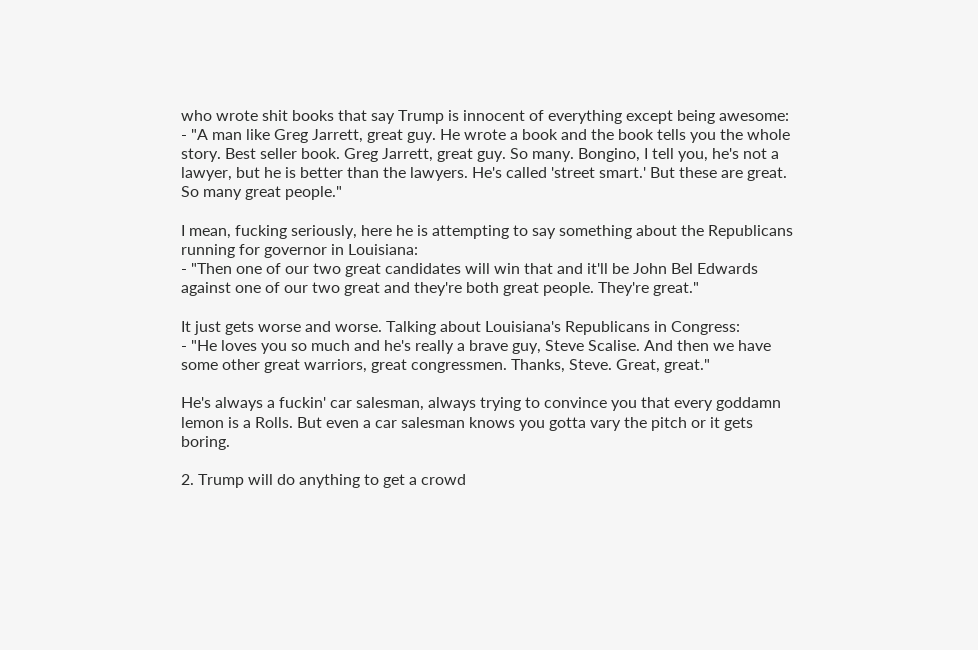who wrote shit books that say Trump is innocent of everything except being awesome:
- "A man like Greg Jarrett, great guy. He wrote a book and the book tells you the whole story. Best seller book. Greg Jarrett, great guy. So many. Bongino, I tell you, he's not a lawyer, but he is better than the lawyers. He's called 'street smart.' But these are great. So many great people."

I mean, fucking seriously, here he is attempting to say something about the Republicans running for governor in Louisiana:
- "Then one of our two great candidates will win that and it'll be John Bel Edwards against one of our two great and they're both great people. They're great."

It just gets worse and worse. Talking about Louisiana's Republicans in Congress:
- "He loves you so much and he's really a brave guy, Steve Scalise. And then we have some other great warriors, great congressmen. Thanks, Steve. Great, great."

He's always a fuckin' car salesman, always trying to convince you that every goddamn lemon is a Rolls. But even a car salesman knows you gotta vary the pitch or it gets boring.

2. Trump will do anything to get a crowd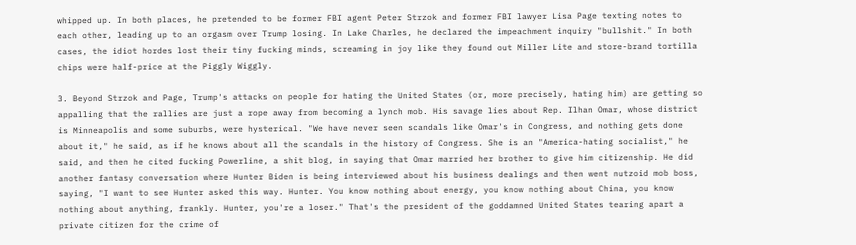whipped up. In both places, he pretended to be former FBI agent Peter Strzok and former FBI lawyer Lisa Page texting notes to each other, leading up to an orgasm over Trump losing. In Lake Charles, he declared the impeachment inquiry "bullshit." In both cases, the idiot hordes lost their tiny fucking minds, screaming in joy like they found out Miller Lite and store-brand tortilla chips were half-price at the Piggly Wiggly.

3. Beyond Strzok and Page, Trump's attacks on people for hating the United States (or, more precisely, hating him) are getting so appalling that the rallies are just a rope away from becoming a lynch mob. His savage lies about Rep. Ilhan Omar, whose district is Minneapolis and some suburbs, were hysterical. "We have never seen scandals like Omar's in Congress, and nothing gets done about it," he said, as if he knows about all the scandals in the history of Congress. She is an "America-hating socialist," he said, and then he cited fucking Powerline, a shit blog, in saying that Omar married her brother to give him citizenship. He did another fantasy conversation where Hunter Biden is being interviewed about his business dealings and then went nutzoid mob boss, saying, "I want to see Hunter asked this way. Hunter. You know nothing about energy, you know nothing about China, you know nothing about anything, frankly. Hunter, you're a loser." That's the president of the goddamned United States tearing apart a private citizen for the crime of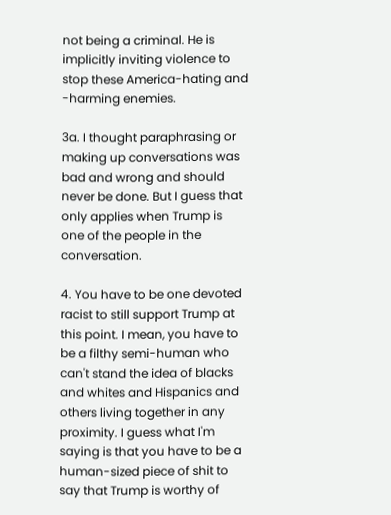not being a criminal. He is implicitly inviting violence to stop these America-hating and -harming enemies.

3a. I thought paraphrasing or making up conversations was bad and wrong and should never be done. But I guess that only applies when Trump is one of the people in the conversation.

4. You have to be one devoted racist to still support Trump at this point. I mean, you have to be a filthy semi-human who can't stand the idea of blacks and whites and Hispanics and others living together in any proximity. I guess what I'm saying is that you have to be a human-sized piece of shit to say that Trump is worthy of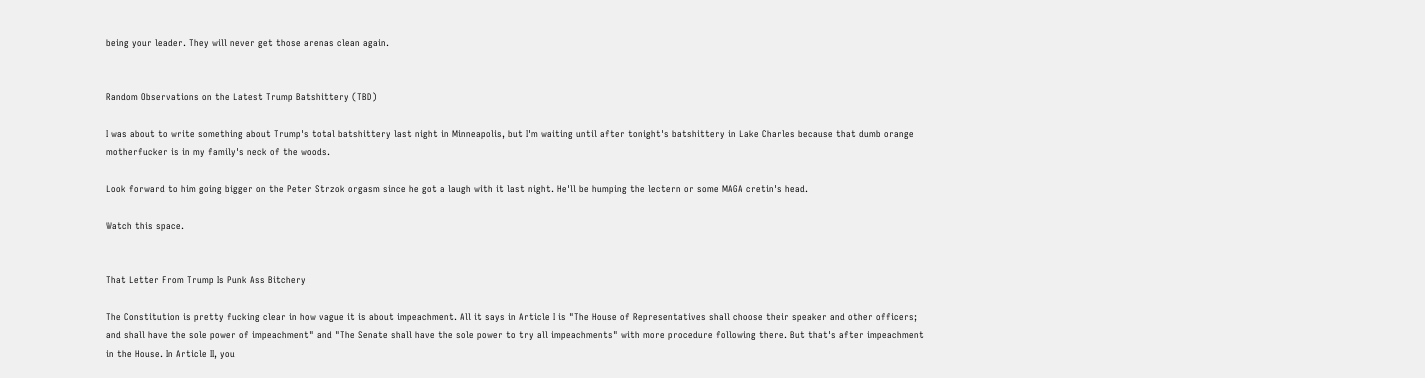being your leader. They will never get those arenas clean again.


Random Observations on the Latest Trump Batshittery (TBD)

I was about to write something about Trump's total batshittery last night in Minneapolis, but I'm waiting until after tonight's batshittery in Lake Charles because that dumb orange motherfucker is in my family's neck of the woods.

Look forward to him going bigger on the Peter Strzok orgasm since he got a laugh with it last night. He'll be humping the lectern or some MAGA cretin's head.

Watch this space.


That Letter From Trump Is Punk Ass Bitchery

The Constitution is pretty fucking clear in how vague it is about impeachment. All it says in Article I is "The House of Representatives shall choose their speaker and other officers; and shall have the sole power of impeachment" and "The Senate shall have the sole power to try all impeachments" with more procedure following there. But that's after impeachment in the House. In Article II, you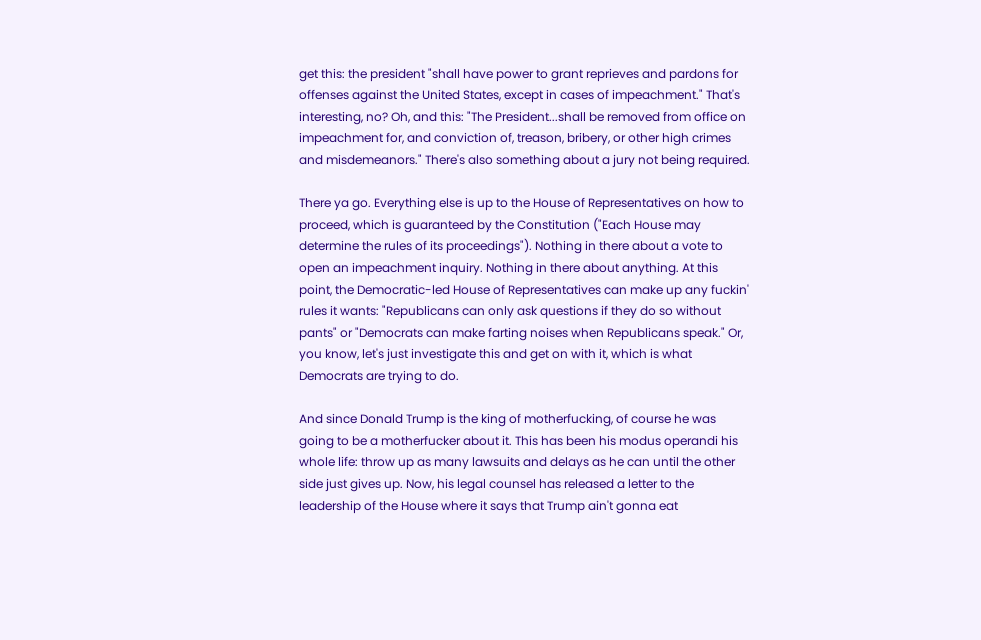get this: the president "shall have power to grant reprieves and pardons for offenses against the United States, except in cases of impeachment." That's interesting, no? Oh, and this: "The President...shall be removed from office on impeachment for, and conviction of, treason, bribery, or other high crimes and misdemeanors." There's also something about a jury not being required.

There ya go. Everything else is up to the House of Representatives on how to proceed, which is guaranteed by the Constitution ("Each House may determine the rules of its proceedings"). Nothing in there about a vote to open an impeachment inquiry. Nothing in there about anything. At this point, the Democratic-led House of Representatives can make up any fuckin' rules it wants: "Republicans can only ask questions if they do so without pants" or "Democrats can make farting noises when Republicans speak." Or, you know, let's just investigate this and get on with it, which is what Democrats are trying to do.

And since Donald Trump is the king of motherfucking, of course he was going to be a motherfucker about it. This has been his modus operandi his whole life: throw up as many lawsuits and delays as he can until the other side just gives up. Now, his legal counsel has released a letter to the leadership of the House where it says that Trump ain't gonna eat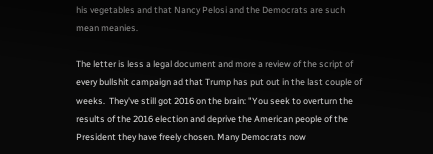his vegetables and that Nancy Pelosi and the Democrats are such mean meanies.

The letter is less a legal document and more a review of the script of every bullshit campaign ad that Trump has put out in the last couple of weeks.  They've still got 2016 on the brain: "You seek to overturn the results of the 2016 election and deprive the American people of the President they have freely chosen. Many Democrats now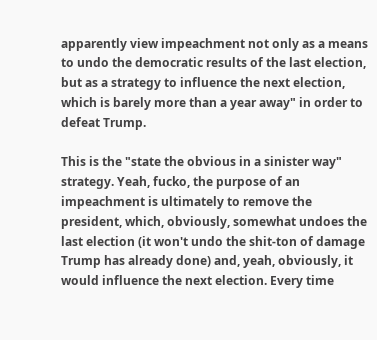apparently view impeachment not only as a means to undo the democratic results of the last election, but as a strategy to influence the next election, which is barely more than a year away" in order to defeat Trump.

This is the "state the obvious in a sinister way" strategy. Yeah, fucko, the purpose of an impeachment is ultimately to remove the president, which, obviously, somewhat undoes the last election (it won't undo the shit-ton of damage Trump has already done) and, yeah, obviously, it would influence the next election. Every time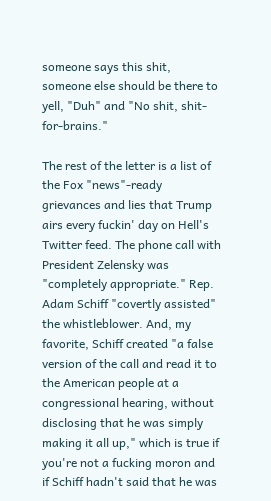someone says this shit, someone else should be there to yell, "Duh" and "No shit, shit-for-brains."

The rest of the letter is a list of the Fox "news"-ready grievances and lies that Trump airs every fuckin' day on Hell's Twitter feed. The phone call with President Zelensky was "completely appropriate." Rep. Adam Schiff "covertly assisted" the whistleblower. And, my favorite, Schiff created "a false version of the call and read it to the American people at a congressional hearing, without disclosing that he was simply making it all up," which is true if you're not a fucking moron and if Schiff hadn't said that he was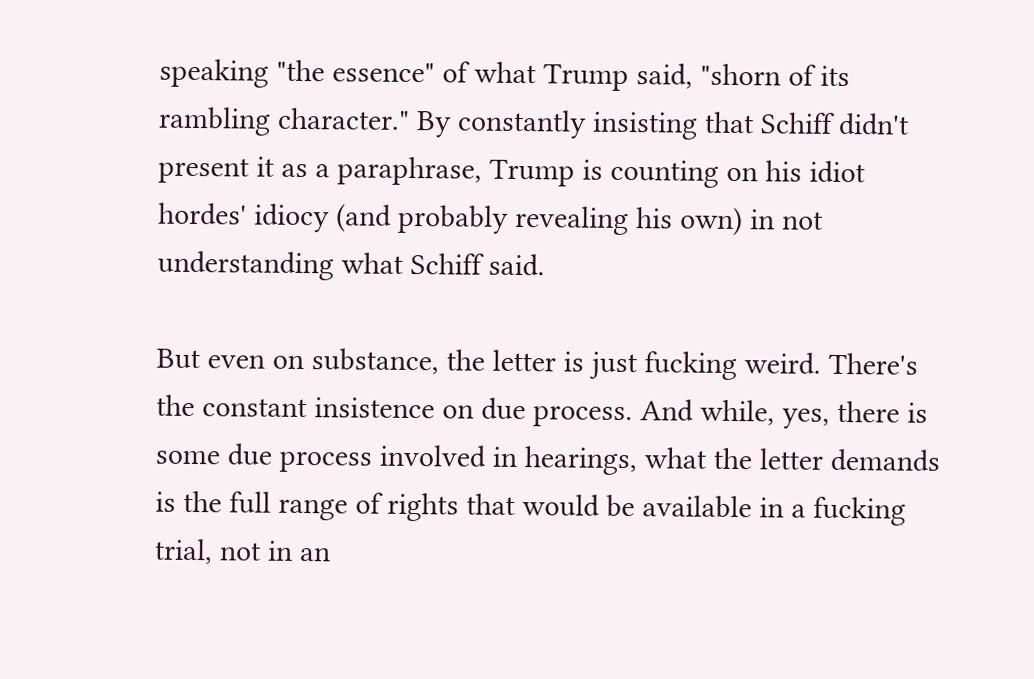speaking "the essence" of what Trump said, "shorn of its rambling character." By constantly insisting that Schiff didn't present it as a paraphrase, Trump is counting on his idiot hordes' idiocy (and probably revealing his own) in not understanding what Schiff said.

But even on substance, the letter is just fucking weird. There's the constant insistence on due process. And while, yes, there is some due process involved in hearings, what the letter demands is the full range of rights that would be available in a fucking trial, not in an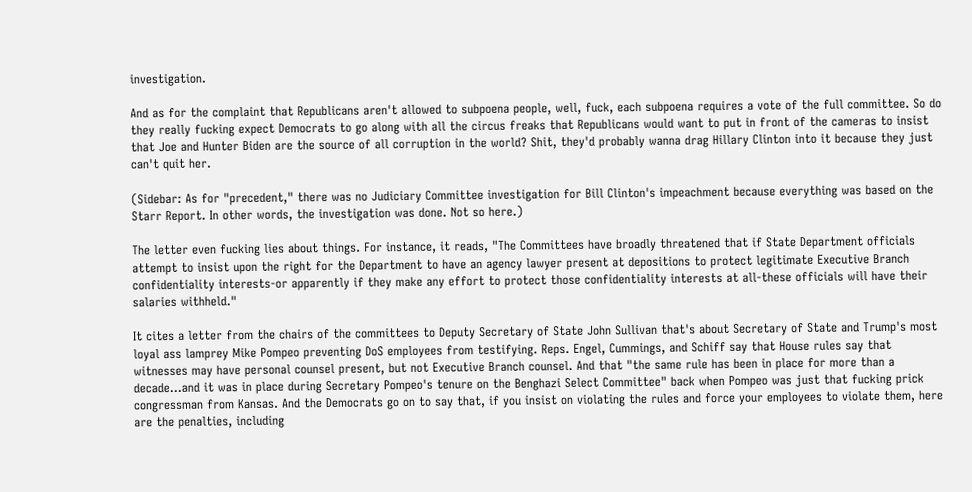investigation.

And as for the complaint that Republicans aren't allowed to subpoena people, well, fuck, each subpoena requires a vote of the full committee. So do they really fucking expect Democrats to go along with all the circus freaks that Republicans would want to put in front of the cameras to insist that Joe and Hunter Biden are the source of all corruption in the world? Shit, they'd probably wanna drag Hillary Clinton into it because they just can't quit her.

(Sidebar: As for "precedent," there was no Judiciary Committee investigation for Bill Clinton's impeachment because everything was based on the Starr Report. In other words, the investigation was done. Not so here.)

The letter even fucking lies about things. For instance, it reads, "The Committees have broadly threatened that if State Department officials attempt to insist upon the right for the Department to have an agency lawyer present at depositions to protect legitimate Executive Branch confidentiality interests-or apparently if they make any effort to protect those confidentiality interests at all-these officials will have their salaries withheld."

It cites a letter from the chairs of the committees to Deputy Secretary of State John Sullivan that's about Secretary of State and Trump's most loyal ass lamprey Mike Pompeo preventing DoS employees from testifying. Reps. Engel, Cummings, and Schiff say that House rules say that witnesses may have personal counsel present, but not Executive Branch counsel. And that "the same rule has been in place for more than a decade...and it was in place during Secretary Pompeo's tenure on the Benghazi Select Committee" back when Pompeo was just that fucking prick congressman from Kansas. And the Democrats go on to say that, if you insist on violating the rules and force your employees to violate them, here are the penalties, including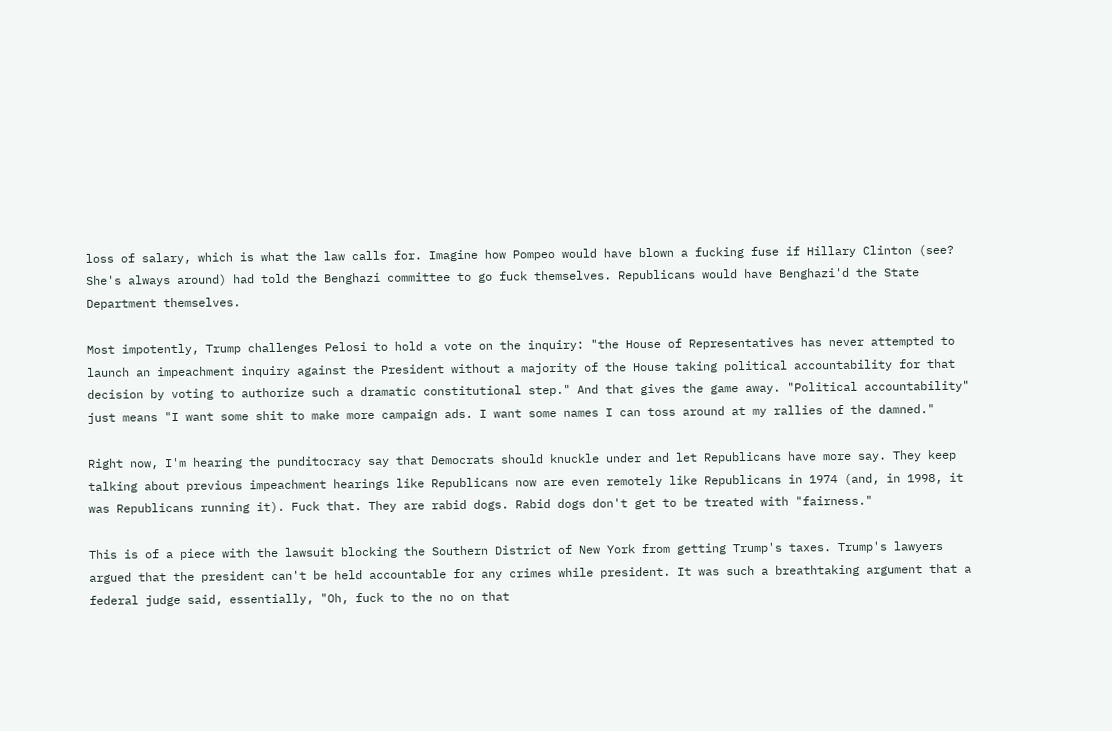loss of salary, which is what the law calls for. Imagine how Pompeo would have blown a fucking fuse if Hillary Clinton (see? She's always around) had told the Benghazi committee to go fuck themselves. Republicans would have Benghazi'd the State Department themselves.

Most impotently, Trump challenges Pelosi to hold a vote on the inquiry: "the House of Representatives has never attempted to launch an impeachment inquiry against the President without a majority of the House taking political accountability for that decision by voting to authorize such a dramatic constitutional step." And that gives the game away. "Political accountability" just means "I want some shit to make more campaign ads. I want some names I can toss around at my rallies of the damned."

Right now, I'm hearing the punditocracy say that Democrats should knuckle under and let Republicans have more say. They keep talking about previous impeachment hearings like Republicans now are even remotely like Republicans in 1974 (and, in 1998, it was Republicans running it). Fuck that. They are rabid dogs. Rabid dogs don't get to be treated with "fairness."

This is of a piece with the lawsuit blocking the Southern District of New York from getting Trump's taxes. Trump's lawyers argued that the president can't be held accountable for any crimes while president. It was such a breathtaking argument that a federal judge said, essentially, "Oh, fuck to the no on that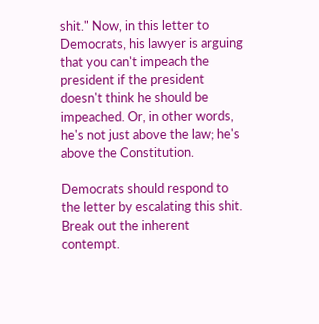shit." Now, in this letter to Democrats, his lawyer is arguing that you can't impeach the president if the president doesn't think he should be impeached. Or, in other words, he's not just above the law; he's above the Constitution.

Democrats should respond to the letter by escalating this shit. Break out the inherent contempt.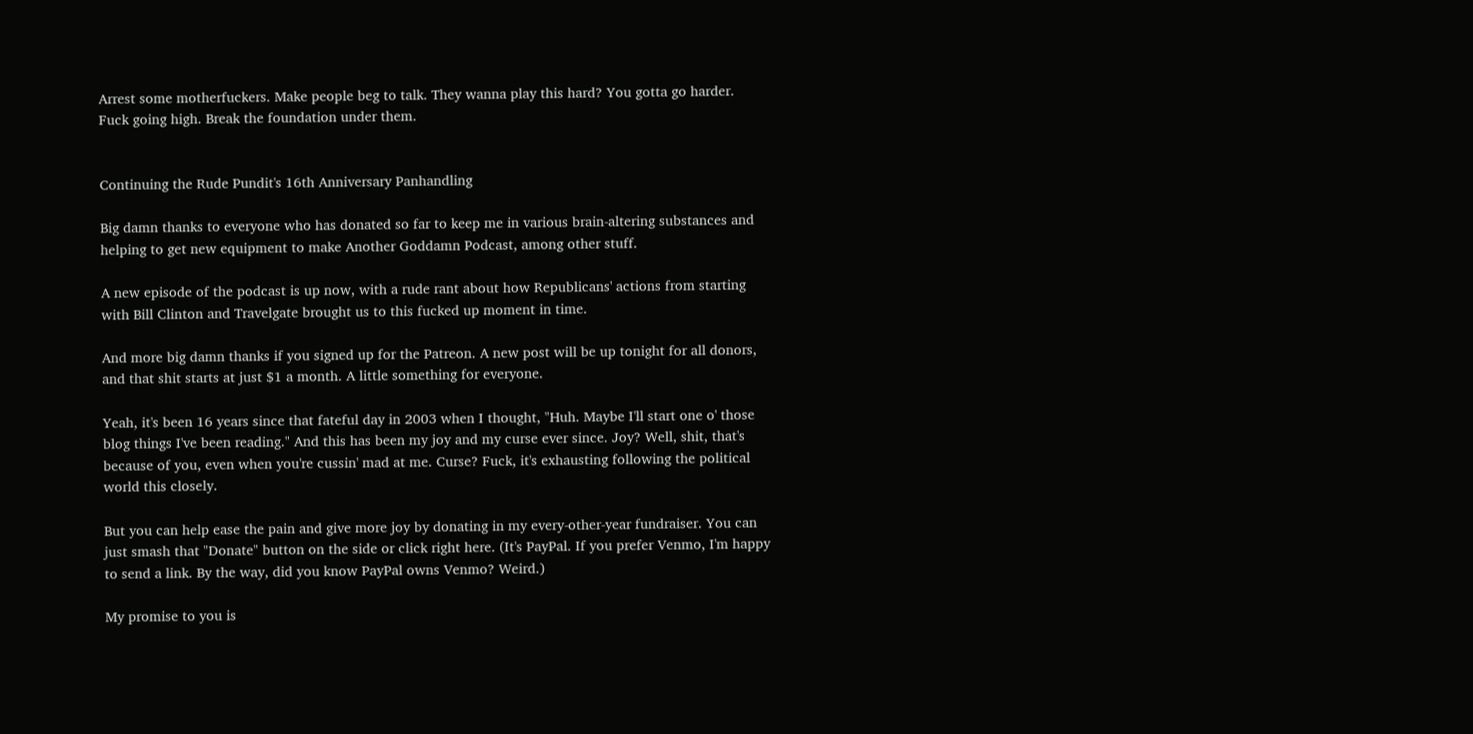Arrest some motherfuckers. Make people beg to talk. They wanna play this hard? You gotta go harder. Fuck going high. Break the foundation under them.


Continuing the Rude Pundit's 16th Anniversary Panhandling

Big damn thanks to everyone who has donated so far to keep me in various brain-altering substances and helping to get new equipment to make Another Goddamn Podcast, among other stuff.

A new episode of the podcast is up now, with a rude rant about how Republicans' actions from starting with Bill Clinton and Travelgate brought us to this fucked up moment in time.

And more big damn thanks if you signed up for the Patreon. A new post will be up tonight for all donors, and that shit starts at just $1 a month. A little something for everyone.

Yeah, it's been 16 years since that fateful day in 2003 when I thought, "Huh. Maybe I'll start one o' those blog things I've been reading." And this has been my joy and my curse ever since. Joy? Well, shit, that's because of you, even when you're cussin' mad at me. Curse? Fuck, it's exhausting following the political world this closely.

But you can help ease the pain and give more joy by donating in my every-other-year fundraiser. You can just smash that "Donate" button on the side or click right here. (It's PayPal. If you prefer Venmo, I'm happy to send a link. By the way, did you know PayPal owns Venmo? Weird.)

My promise to you is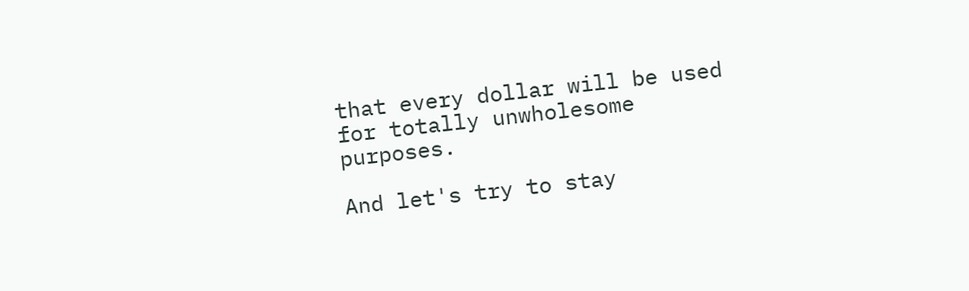that every dollar will be used for totally unwholesome purposes.

And let's try to stay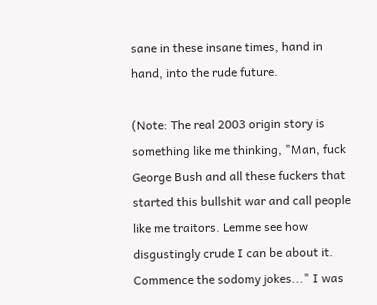sane in these insane times, hand in hand, into the rude future.

(Note: The real 2003 origin story is something like me thinking, "Man, fuck George Bush and all these fuckers that started this bullshit war and call people like me traitors. Lemme see how disgustingly crude I can be about it. Commence the sodomy jokes..." I was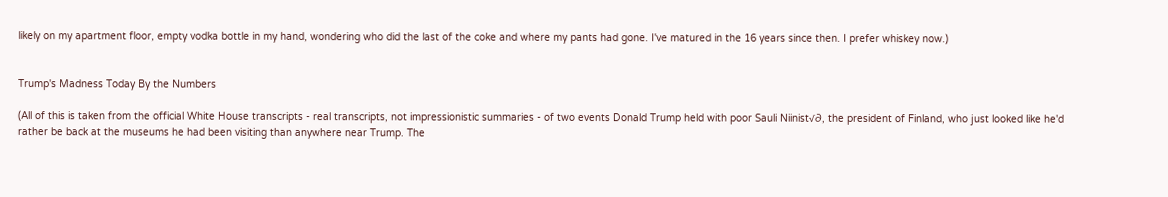likely on my apartment floor, empty vodka bottle in my hand, wondering who did the last of the coke and where my pants had gone. I've matured in the 16 years since then. I prefer whiskey now.)


Trump's Madness Today By the Numbers

(All of this is taken from the official White House transcripts - real transcripts, not impressionistic summaries - of two events Donald Trump held with poor Sauli Niinist√∂, the president of Finland, who just looked like he'd rather be back at the museums he had been visiting than anywhere near Trump. The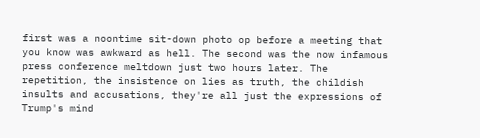first was a noontime sit-down photo op before a meeting that you know was awkward as hell. The second was the now infamous press conference meltdown just two hours later. The repetition, the insistence on lies as truth, the childish insults and accusations, they're all just the expressions of Trump's mind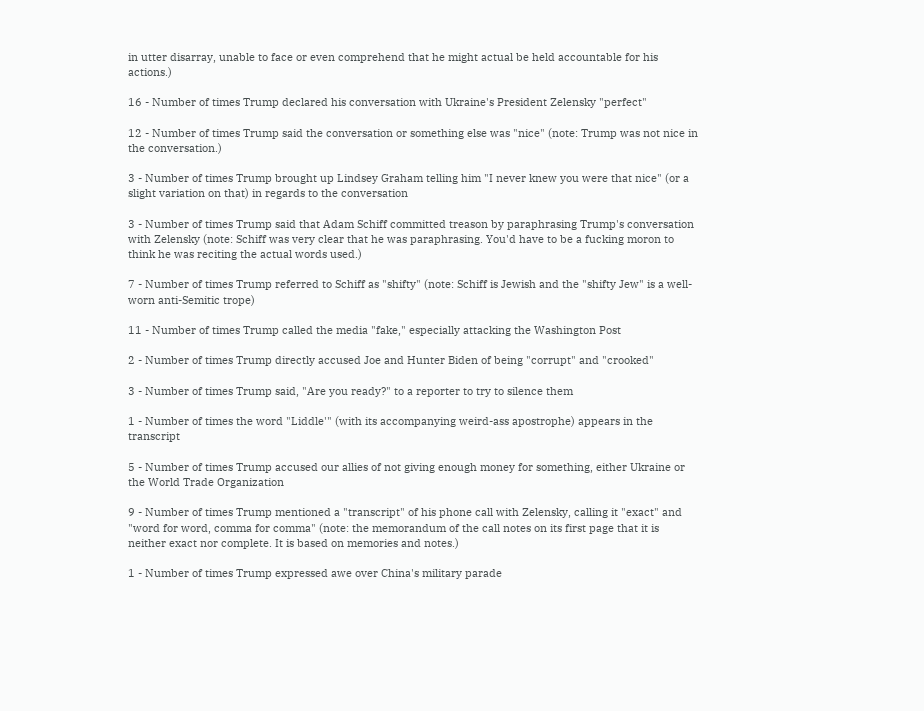in utter disarray, unable to face or even comprehend that he might actual be held accountable for his actions.)

16 - Number of times Trump declared his conversation with Ukraine's President Zelensky "perfect"

12 - Number of times Trump said the conversation or something else was "nice" (note: Trump was not nice in the conversation.)

3 - Number of times Trump brought up Lindsey Graham telling him "I never knew you were that nice" (or a slight variation on that) in regards to the conversation

3 - Number of times Trump said that Adam Schiff committed treason by paraphrasing Trump's conversation with Zelensky (note: Schiff was very clear that he was paraphrasing. You'd have to be a fucking moron to think he was reciting the actual words used.)

7 - Number of times Trump referred to Schiff as "shifty" (note: Schiff is Jewish and the "shifty Jew" is a well-worn anti-Semitic trope)

11 - Number of times Trump called the media "fake," especially attacking the Washington Post

2 - Number of times Trump directly accused Joe and Hunter Biden of being "corrupt" and "crooked"

3 - Number of times Trump said, "Are you ready?" to a reporter to try to silence them

1 - Number of times the word "Liddle'" (with its accompanying weird-ass apostrophe) appears in the transcript

5 - Number of times Trump accused our allies of not giving enough money for something, either Ukraine or the World Trade Organization

9 - Number of times Trump mentioned a "transcript" of his phone call with Zelensky, calling it "exact" and "word for word, comma for comma" (note: the memorandum of the call notes on its first page that it is neither exact nor complete. It is based on memories and notes.)

1 - Number of times Trump expressed awe over China's military parade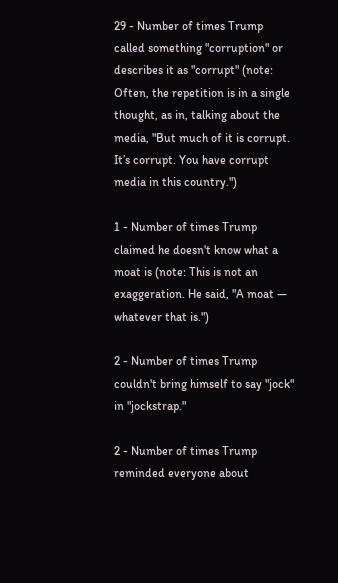29 - Number of times Trump called something "corruption" or describes it as "corrupt" (note: Often, the repetition is in a single thought, as in, talking about the media, "But much of it is corrupt. It’s corrupt. You have corrupt media in this country.")

1 - Number of times Trump claimed he doesn't know what a moat is (note: This is not an exaggeration. He said, "A moat — whatever that is.")

2 - Number of times Trump couldn't bring himself to say "jock" in "jockstrap."

2 - Number of times Trump reminded everyone about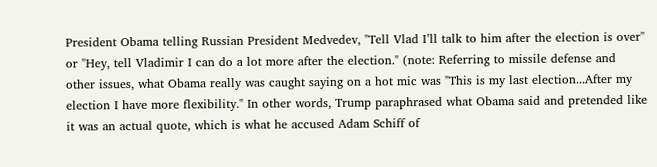President Obama telling Russian President Medvedev, "Tell Vlad I’ll talk to him after the election is over" or "Hey, tell Vladimir I can do a lot more after the election." (note: Referring to missile defense and other issues, what Obama really was caught saying on a hot mic was "This is my last election...After my election I have more flexibility." In other words, Trump paraphrased what Obama said and pretended like it was an actual quote, which is what he accused Adam Schiff of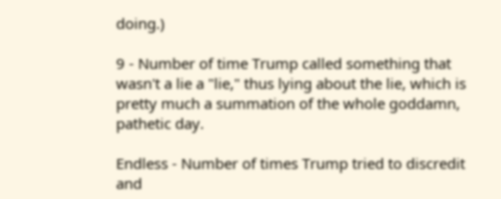doing.)

9 - Number of time Trump called something that wasn't a lie a "lie," thus lying about the lie, which is pretty much a summation of the whole goddamn, pathetic day.

Endless - Number of times Trump tried to discredit and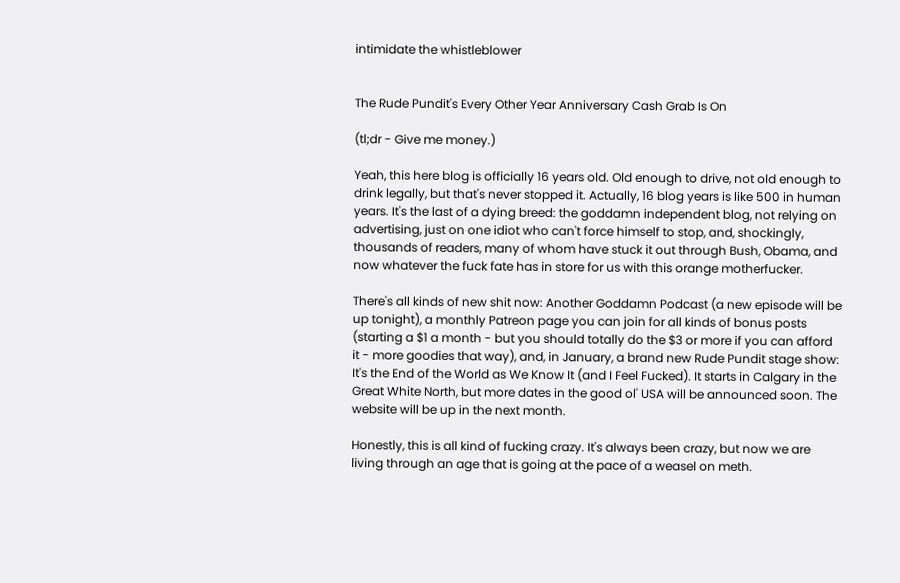intimidate the whistleblower


The Rude Pundit's Every Other Year Anniversary Cash Grab Is On

(tl;dr - Give me money.)

Yeah, this here blog is officially 16 years old. Old enough to drive, not old enough to drink legally, but that's never stopped it. Actually, 16 blog years is like 500 in human years. It's the last of a dying breed: the goddamn independent blog, not relying on advertising, just on one idiot who can't force himself to stop, and, shockingly, thousands of readers, many of whom have stuck it out through Bush, Obama, and now whatever the fuck fate has in store for us with this orange motherfucker.

There's all kinds of new shit now: Another Goddamn Podcast (a new episode will be up tonight), a monthly Patreon page you can join for all kinds of bonus posts (starting a $1 a month - but you should totally do the $3 or more if you can afford it - more goodies that way), and, in January, a brand new Rude Pundit stage show: It's the End of the World as We Know It (and I Feel Fucked). It starts in Calgary in the Great White North, but more dates in the good ol' USA will be announced soon. The website will be up in the next month.

Honestly, this is all kind of fucking crazy. It's always been crazy, but now we are living through an age that is going at the pace of a weasel on meth.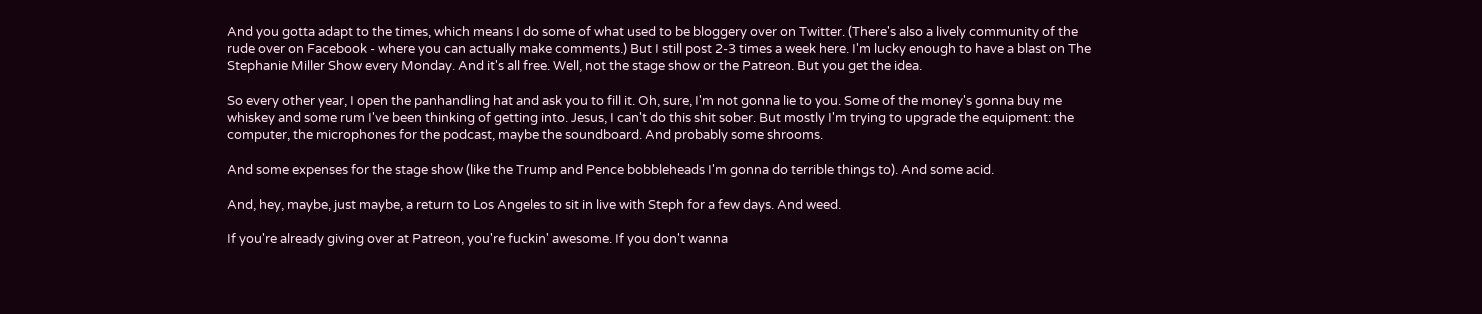And you gotta adapt to the times, which means I do some of what used to be bloggery over on Twitter. (There's also a lively community of the rude over on Facebook - where you can actually make comments.) But I still post 2-3 times a week here. I'm lucky enough to have a blast on The Stephanie Miller Show every Monday. And it's all free. Well, not the stage show or the Patreon. But you get the idea.

So every other year, I open the panhandling hat and ask you to fill it. Oh, sure, I'm not gonna lie to you. Some of the money's gonna buy me whiskey and some rum I've been thinking of getting into. Jesus, I can't do this shit sober. But mostly I'm trying to upgrade the equipment: the computer, the microphones for the podcast, maybe the soundboard. And probably some shrooms.

And some expenses for the stage show (like the Trump and Pence bobbleheads I'm gonna do terrible things to). And some acid.

And, hey, maybe, just maybe, a return to Los Angeles to sit in live with Steph for a few days. And weed.

If you're already giving over at Patreon, you're fuckin' awesome. If you don't wanna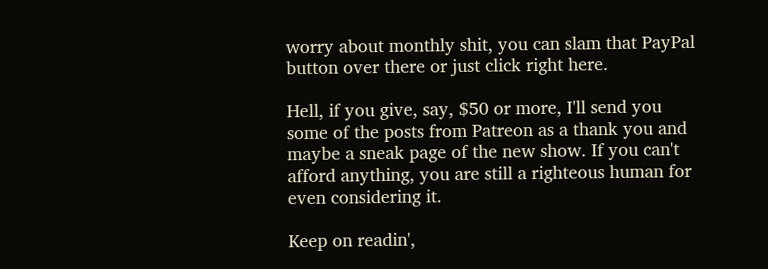worry about monthly shit, you can slam that PayPal button over there or just click right here.

Hell, if you give, say, $50 or more, I'll send you some of the posts from Patreon as a thank you and maybe a sneak page of the new show. If you can't afford anything, you are still a righteous human for even considering it.

Keep on readin',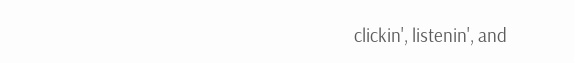clickin', listenin', and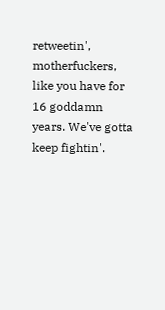retweetin', motherfuckers, like you have for 16 goddamn years. We've gotta keep fightin'.